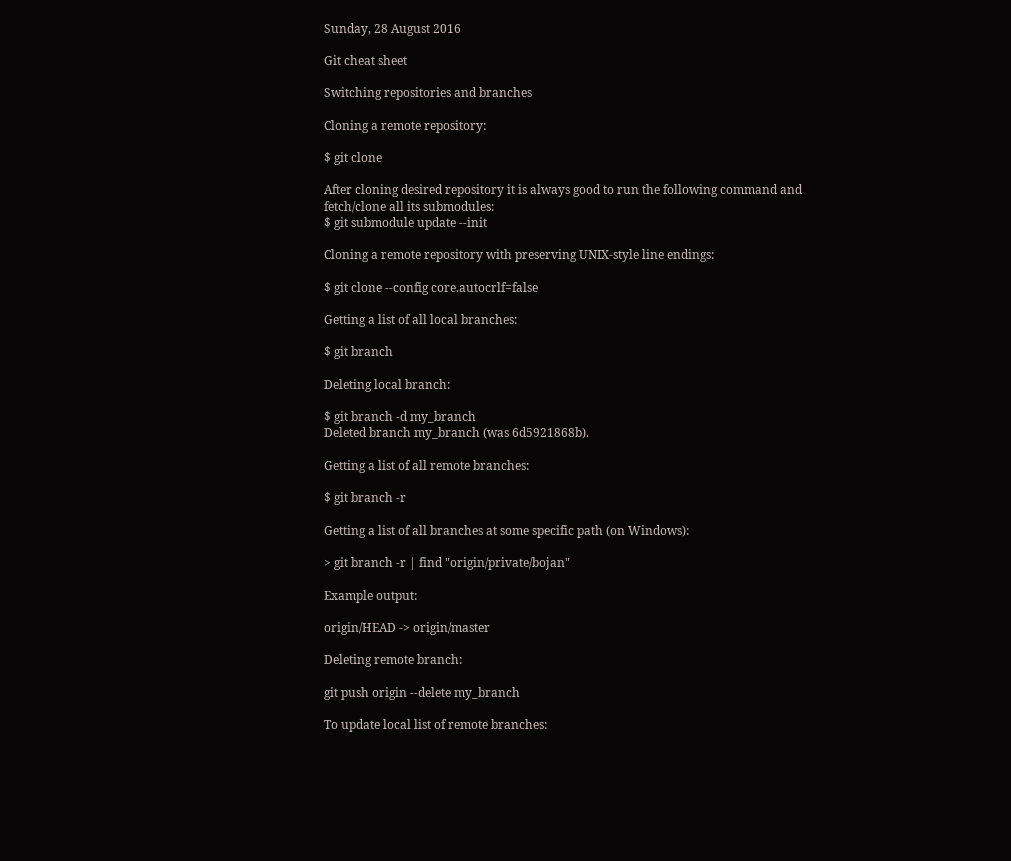Sunday, 28 August 2016

Git cheat sheet

Switching repositories and branches

Cloning a remote repository:

$ git clone

After cloning desired repository it is always good to run the following command and fetch/clone all its submodules:
$ git submodule update --init

Cloning a remote repository with preserving UNIX-style line endings:

$ git clone --config core.autocrlf=false

Getting a list of all local branches:

$ git branch

Deleting local branch:

$ git branch -d my_branch
Deleted branch my_branch (was 6d5921868b).

Getting a list of all remote branches:

$ git branch -r

Getting a list of all branches at some specific path (on Windows):

> git branch -r | find "origin/private/bojan"

Example output:

origin/HEAD -> origin/master

Deleting remote branch:

git push origin --delete my_branch

To update local list of remote branches: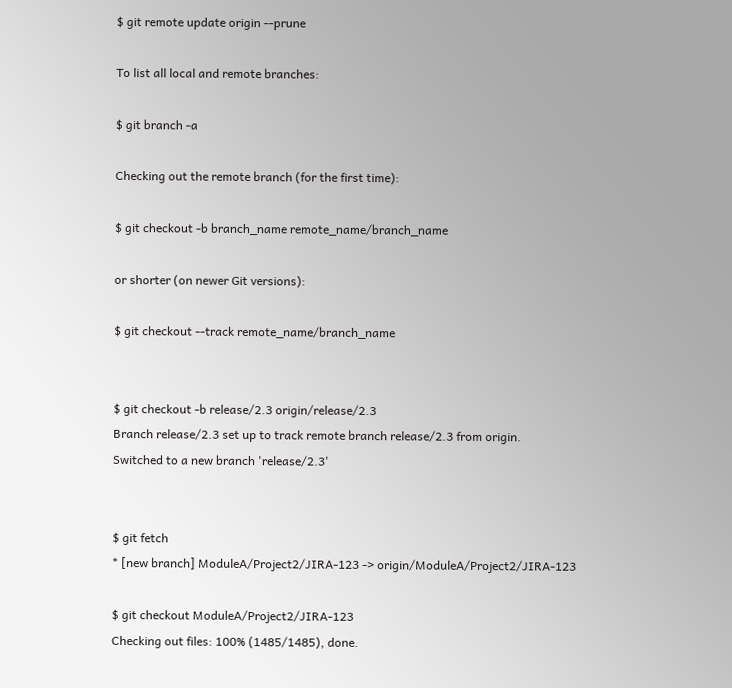$ git remote update origin --prune

To list all local and remote branches:

$ git branch -a

Checking out the remote branch (for the first time):

$ git checkout -b branch_name remote_name/branch_name

or shorter (on newer Git versions):

$ git checkout --track remote_name/branch_name


$ git checkout -b release/2.3 origin/release/2.3
Branch release/2.3 set up to track remote branch release/2.3 from origin.
Switched to a new branch 'release/2.3'


$ git fetch
* [new branch] ModuleA/Project2/JIRA-123 -> origin/ModuleA/Project2/JIRA-123

$ git checkout ModuleA/Project2/JIRA-123
Checking out files: 100% (1485/1485), done.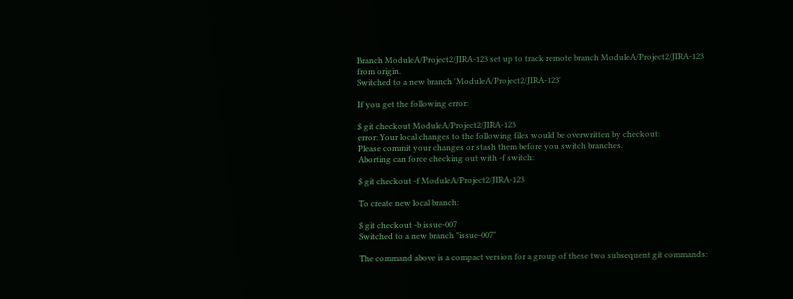Branch ModuleA/Project2/JIRA-123 set up to track remote branch ModuleA/Project2/JIRA-123 from origin.
Switched to a new branch 'ModuleA/Project2/JIRA-123'

If you get the following error:

$ git checkout ModuleA/Project2/JIRA-123
error: Your local changes to the following files would be overwritten by checkout:
Please commit your changes or stash them before you switch branches.
Aborting can force checking out with -f switch:

$ git checkout -f ModuleA/Project2/JIRA-123

To create new local branch:

$ git checkout -b issue-007
Switched to a new branch "issue-007"

The command above is a compact version for a group of these two subsequent git commands: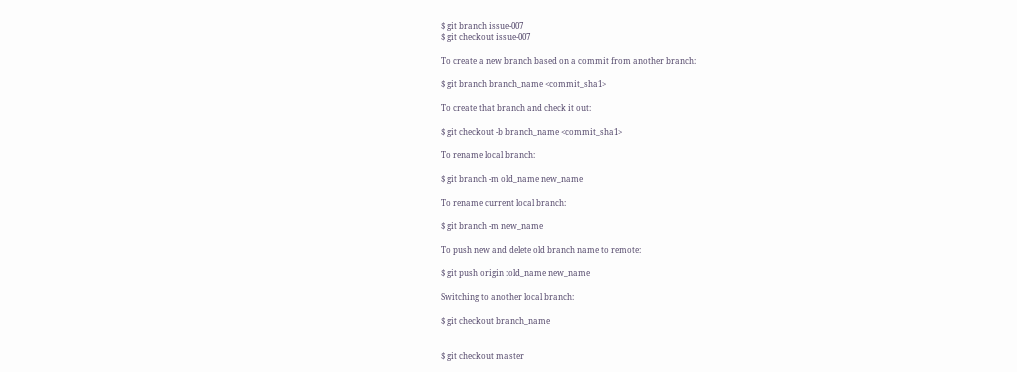$ git branch issue-007
$ git checkout issue-007

To create a new branch based on a commit from another branch:

$ git branch branch_name <commit_sha1>

To create that branch and check it out:

$ git checkout -b branch_name <commit_sha1>

To rename local branch:

$ git branch -m old_name new_name

To rename current local branch:

$ git branch -m new_name

To push new and delete old branch name to remote:

$ git push origin :old_name new_name

Switching to another local branch:

$ git checkout branch_name


$ git checkout master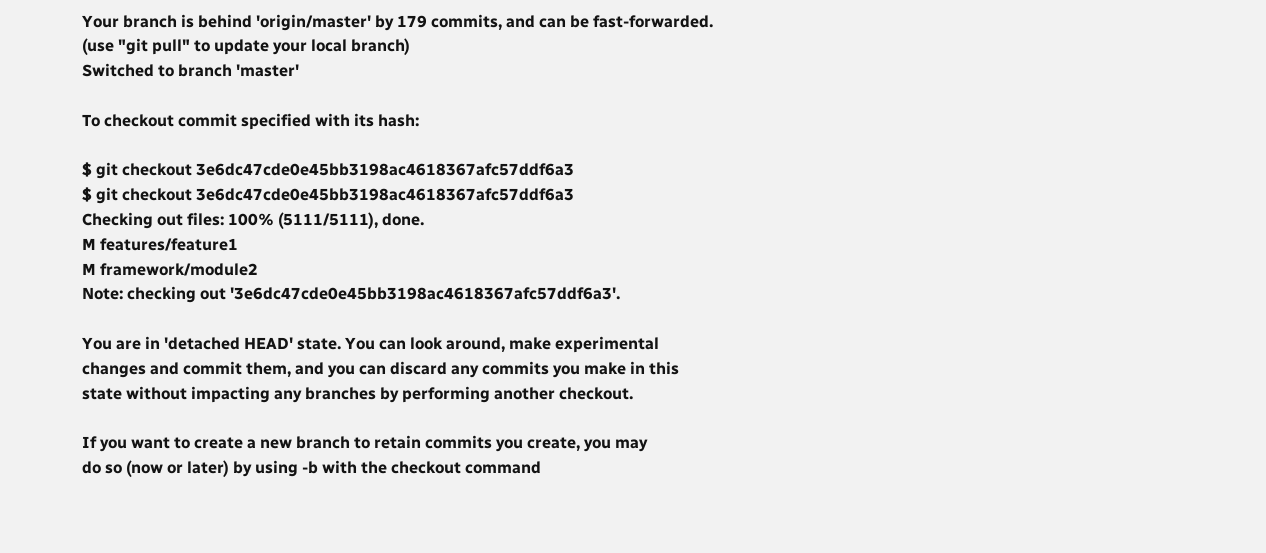Your branch is behind 'origin/master' by 179 commits, and can be fast-forwarded.
(use "git pull" to update your local branch)
Switched to branch 'master'

To checkout commit specified with its hash:

$ git checkout 3e6dc47cde0e45bb3198ac4618367afc57ddf6a3
$ git checkout 3e6dc47cde0e45bb3198ac4618367afc57ddf6a3
Checking out files: 100% (5111/5111), done.
M features/feature1
M framework/module2
Note: checking out '3e6dc47cde0e45bb3198ac4618367afc57ddf6a3'.

You are in 'detached HEAD' state. You can look around, make experimental
changes and commit them, and you can discard any commits you make in this
state without impacting any branches by performing another checkout.

If you want to create a new branch to retain commits you create, you may
do so (now or later) by using -b with the checkout command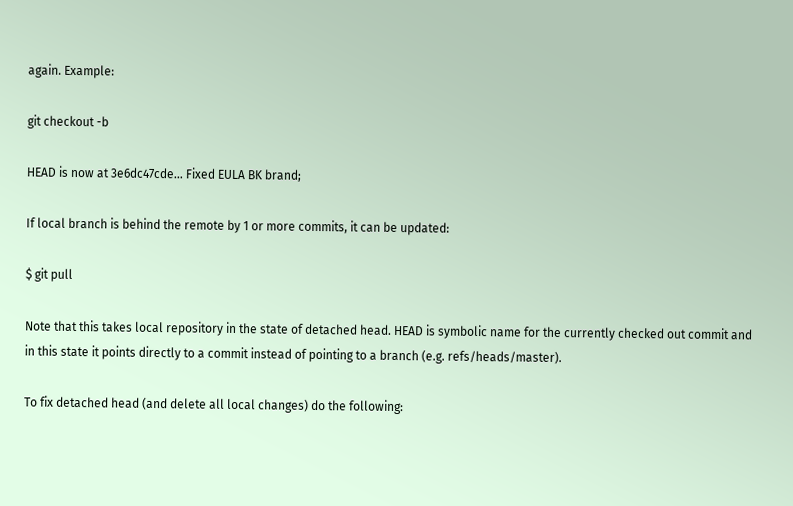again. Example:

git checkout -b

HEAD is now at 3e6dc47cde... Fixed EULA BK brand;

If local branch is behind the remote by 1 or more commits, it can be updated:

$ git pull

Note that this takes local repository in the state of detached head. HEAD is symbolic name for the currently checked out commit and in this state it points directly to a commit instead of pointing to a branch (e.g. refs/heads/master).

To fix detached head (and delete all local changes) do the following: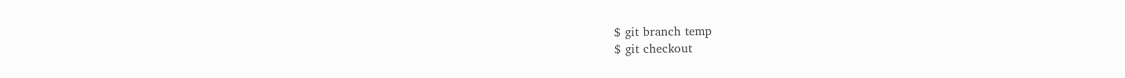$ git branch temp
$ git checkout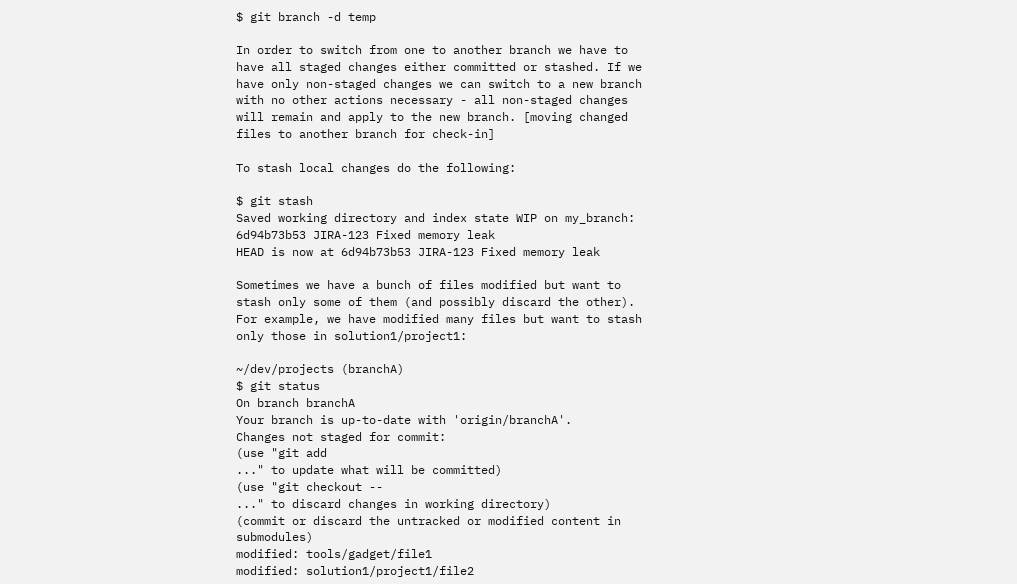$ git branch -d temp

In order to switch from one to another branch we have to have all staged changes either committed or stashed. If we have only non-staged changes we can switch to a new branch with no other actions necessary - all non-staged changes will remain and apply to the new branch. [moving changed files to another branch for check-in]

To stash local changes do the following:

$ git stash
Saved working directory and index state WIP on my_branch: 6d94b73b53 JIRA-123 Fixed memory leak
HEAD is now at 6d94b73b53 JIRA-123 Fixed memory leak

Sometimes we have a bunch of files modified but want to stash only some of them (and possibly discard the other). For example, we have modified many files but want to stash only those in solution1/project1:

~/dev/projects (branchA)
$ git status
On branch branchA
Your branch is up-to-date with 'origin/branchA'.
Changes not staged for commit:
(use "git add
..." to update what will be committed)
(use "git checkout --
..." to discard changes in working directory)
(commit or discard the untracked or modified content in submodules)
modified: tools/gadget/file1
modified: solution1/project1/file2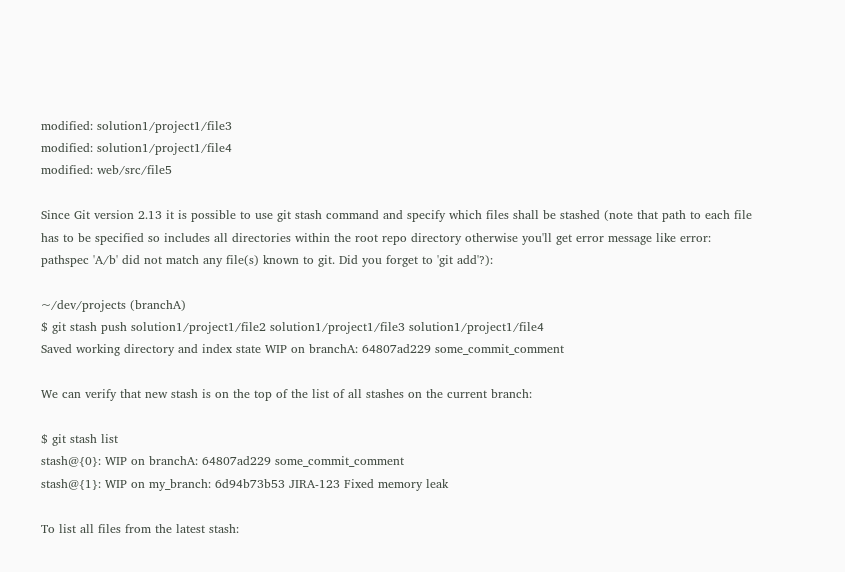modified: solution1/project1/file3
modified: solution1/project1/file4
modified: web/src/file5

Since Git version 2.13 it is possible to use git stash command and specify which files shall be stashed (note that path to each file has to be specified so includes all directories within the root repo directory otherwise you'll get error message like error: pathspec 'A/b' did not match any file(s) known to git. Did you forget to 'git add'?):

~/dev/projects (branchA)
$ git stash push solution1/project1/file2 solution1/project1/file3 solution1/project1/file4
Saved working directory and index state WIP on branchA: 64807ad229 some_commit_comment

We can verify that new stash is on the top of the list of all stashes on the current branch:

$ git stash list
stash@{0}: WIP on branchA: 64807ad229 some_commit_comment
stash@{1}: WIP on my_branch: 6d94b73b53 JIRA-123 Fixed memory leak

To list all files from the latest stash: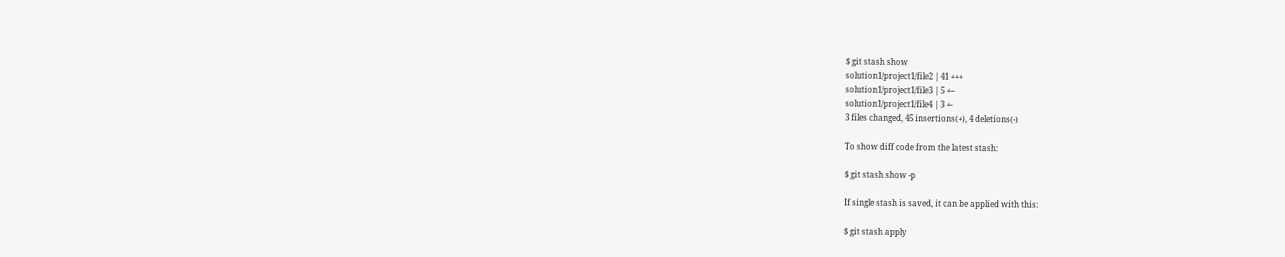$ git stash show
solution1/project1/file2 | 41 +++
solution1/project1/file3 | 5 +--
solution1/project1/file4 | 3 +-
3 files changed, 45 insertions(+), 4 deletions(-)

To show diff code from the latest stash:

$ git stash show -p

If single stash is saved, it can be applied with this:

$ git stash apply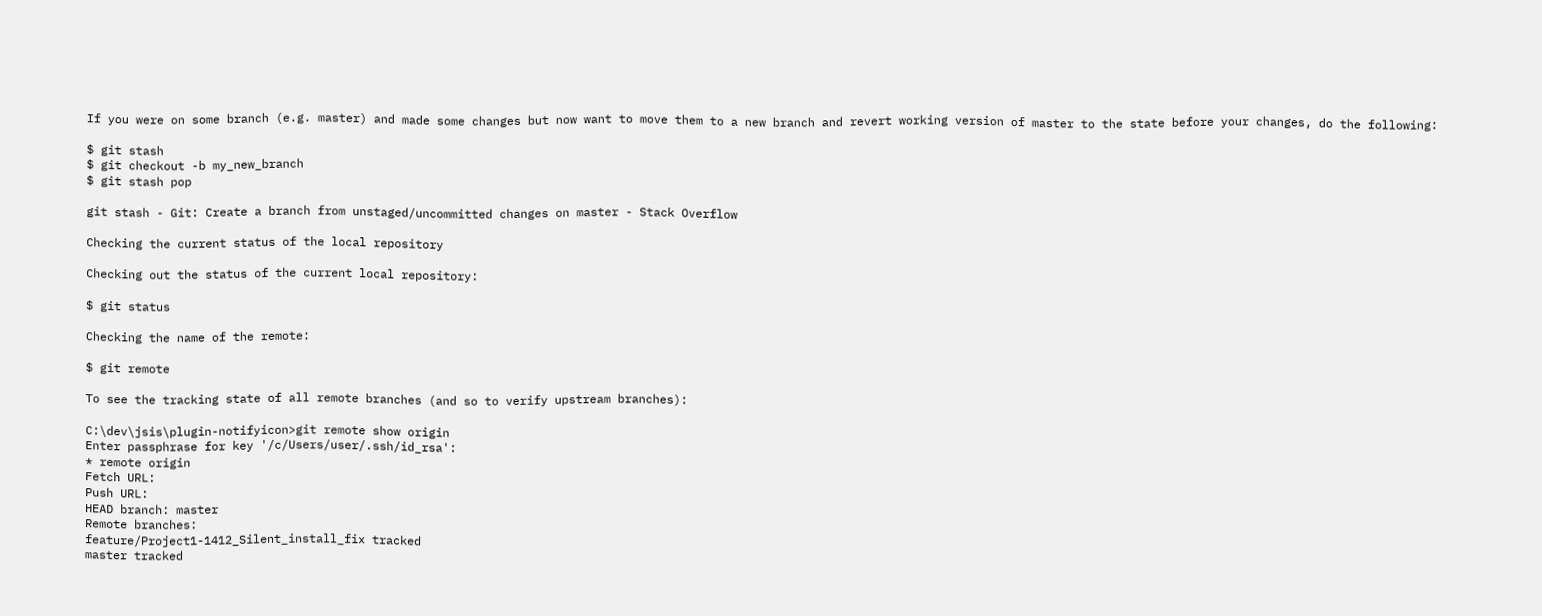If you were on some branch (e.g. master) and made some changes but now want to move them to a new branch and revert working version of master to the state before your changes, do the following:

$ git stash
$ git checkout -b my_new_branch
$ git stash pop

git stash - Git: Create a branch from unstaged/uncommitted changes on master - Stack Overflow

Checking the current status of the local repository

Checking out the status of the current local repository:

$ git status

Checking the name of the remote:

$ git remote

To see the tracking state of all remote branches (and so to verify upstream branches):

C:\dev\jsis\plugin-notifyicon>git remote show origin
Enter passphrase for key '/c/Users/user/.ssh/id_rsa':
* remote origin
Fetch URL:
Push URL:
HEAD branch: master
Remote branches:
feature/Project1-1412_Silent_install_fix tracked
master tracked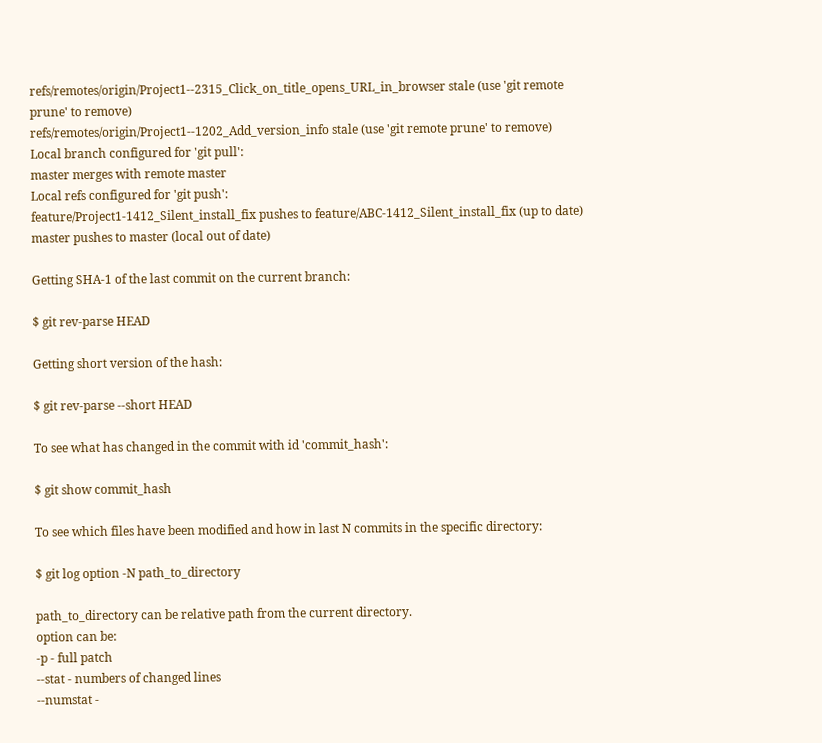refs/remotes/origin/Project1--2315_Click_on_title_opens_URL_in_browser stale (use 'git remote prune' to remove)
refs/remotes/origin/Project1--1202_Add_version_info stale (use 'git remote prune' to remove)
Local branch configured for 'git pull':
master merges with remote master
Local refs configured for 'git push':
feature/Project1-1412_Silent_install_fix pushes to feature/ABC-1412_Silent_install_fix (up to date)
master pushes to master (local out of date)

Getting SHA-1 of the last commit on the current branch:

$ git rev-parse HEAD

Getting short version of the hash:

$ git rev-parse --short HEAD

To see what has changed in the commit with id 'commit_hash':

$ git show commit_hash

To see which files have been modified and how in last N commits in the specific directory:

$ git log option -N path_to_directory

path_to_directory can be relative path from the current directory.
option can be:
-p - full patch
--stat - numbers of changed lines
--numstat -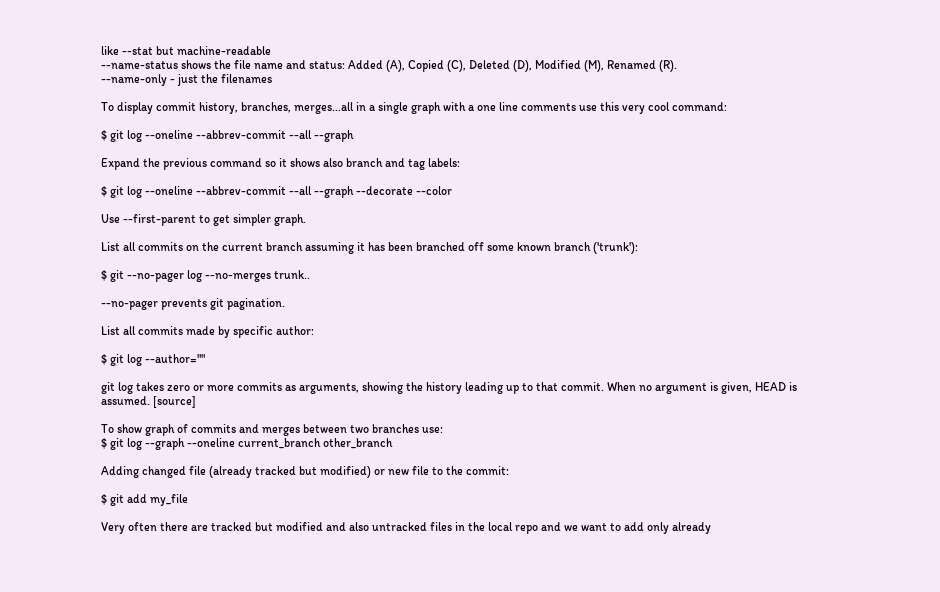like --stat but machine-readable
--name-status shows the file name and status: Added (A), Copied (C), Deleted (D), Modified (M), Renamed (R).
--name-only - just the filenames

To display commit history, branches, merges...all in a single graph with a one line comments use this very cool command:

$ git log --oneline --abbrev-commit --all --graph

Expand the previous command so it shows also branch and tag labels:

$ git log --oneline --abbrev-commit --all --graph --decorate --color

Use --first-parent to get simpler graph.

List all commits on the current branch assuming it has been branched off some known branch ('trunk'):

$ git --no-pager log --no-merges trunk..

--no-pager prevents git pagination.

List all commits made by specific author:

$ git log --author=""

git log takes zero or more commits as arguments, showing the history leading up to that commit. When no argument is given, HEAD is assumed. [source]

To show graph of commits and merges between two branches use:
$ git log --graph --oneline current_branch other_branch

Adding changed file (already tracked but modified) or new file to the commit:

$ git add my_file

Very often there are tracked but modified and also untracked files in the local repo and we want to add only already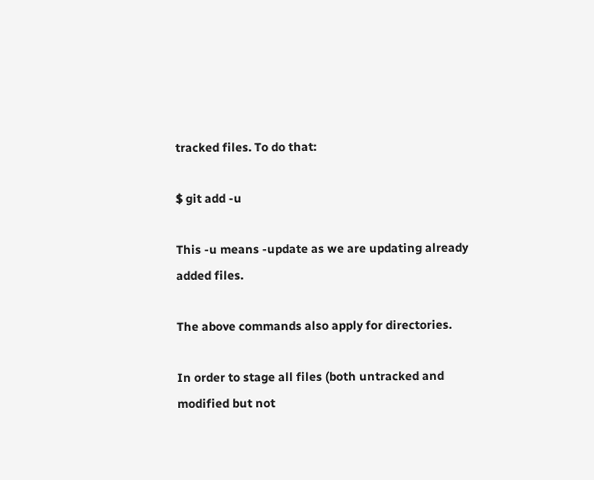tracked files. To do that:

$ git add -u

This -u means -update as we are updating already added files.

The above commands also apply for directories.

In order to stage all files (both untracked and modified but not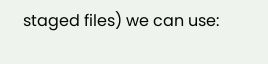staged files) we can use: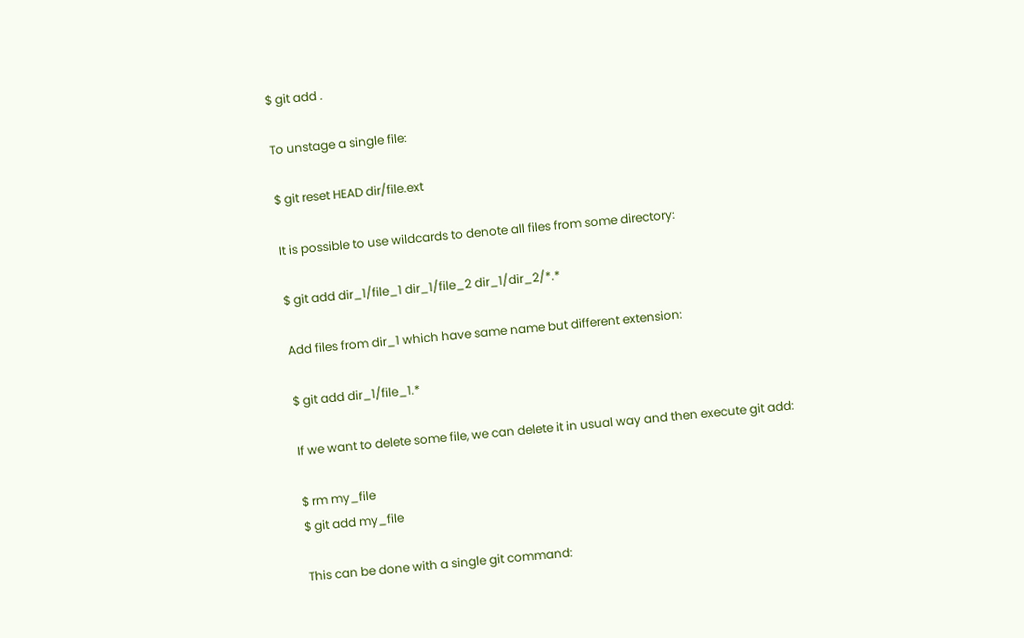$ git add .

To unstage a single file:

$ git reset HEAD dir/file.ext

It is possible to use wildcards to denote all files from some directory:

$ git add dir_1/file_1 dir_1/file_2 dir_1/dir_2/*.*

Add files from dir_1 which have same name but different extension:

$ git add dir_1/file_1.*

If we want to delete some file, we can delete it in usual way and then execute git add:

$ rm my_file
$ git add my_file

This can be done with a single git command: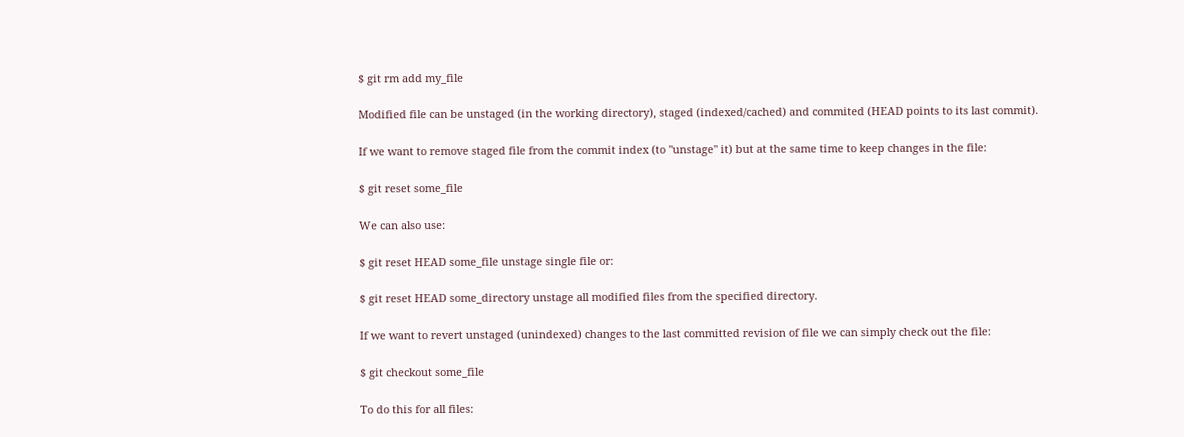$ git rm add my_file

Modified file can be unstaged (in the working directory), staged (indexed/cached) and commited (HEAD points to its last commit).

If we want to remove staged file from the commit index (to "unstage" it) but at the same time to keep changes in the file:

$ git reset some_file

We can also use:

$ git reset HEAD some_file unstage single file or:

$ git reset HEAD some_directory unstage all modified files from the specified directory.

If we want to revert unstaged (unindexed) changes to the last committed revision of file we can simply check out the file:

$ git checkout some_file

To do this for all files: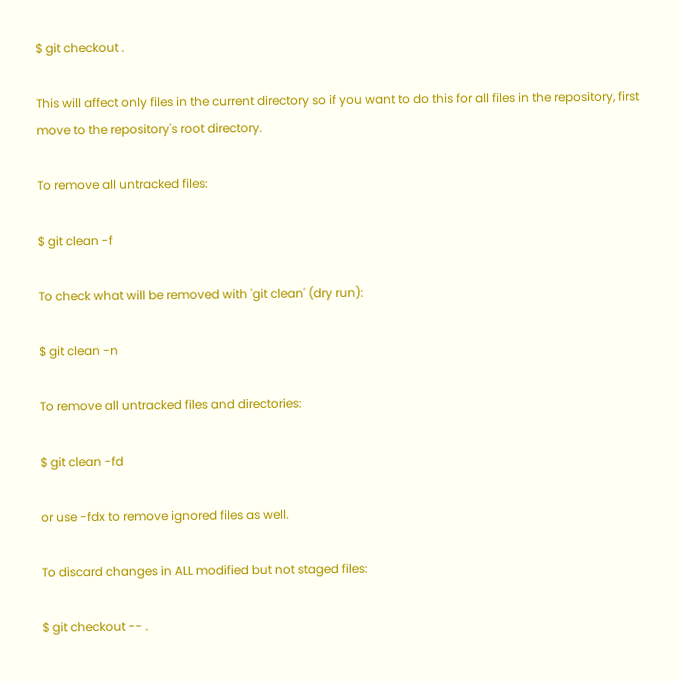$ git checkout .

This will affect only files in the current directory so if you want to do this for all files in the repository, first move to the repository's root directory.

To remove all untracked files:

$ git clean -f

To check what will be removed with 'git clean' (dry run):

$ git clean -n

To remove all untracked files and directories:

$ git clean -fd

or use -fdx to remove ignored files as well.

To discard changes in ALL modified but not staged files:

$ git checkout -- .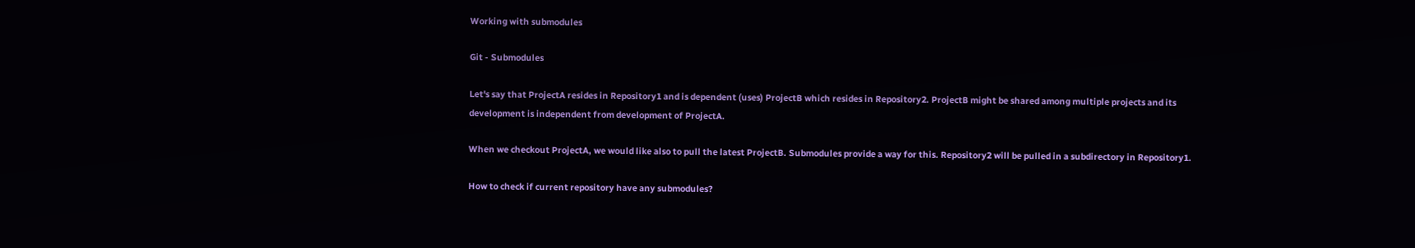Working with submodules

Git - Submodules

Let's say that ProjectA resides in Repository1 and is dependent (uses) ProjectB which resides in Repository2. ProjectB might be shared among multiple projects and its development is independent from development of ProjectA.

When we checkout ProjectA, we would like also to pull the latest ProjectB. Submodules provide a way for this. Repository2 will be pulled in a subdirectory in Repository1.

How to check if current repository have any submodules?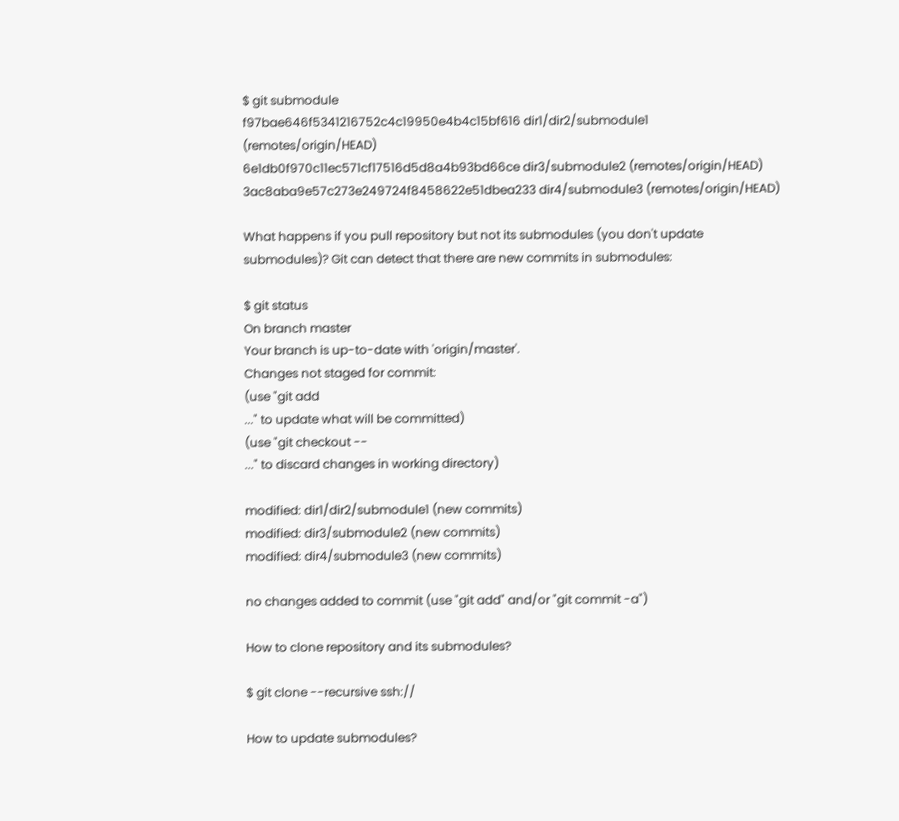$ git submodule
f97bae646f5341216752c4c19950e4b4c15bf616 dir1/dir2/submodule1 (remotes/origin/HEAD)
6e1db0f970c11ec571cf17516d5d8a4b93bd66ce dir3/submodule2 (remotes/origin/HEAD)
3ac8aba9e57c273e249724f8458622e51dbea233 dir4/submodule3 (remotes/origin/HEAD)

What happens if you pull repository but not its submodules (you don't update submodules)? Git can detect that there are new commits in submodules:

$ git status
On branch master
Your branch is up-to-date with 'origin/master'.
Changes not staged for commit:
(use "git add
..." to update what will be committed)
(use "git checkout --
..." to discard changes in working directory)

modified: dir1/dir2/submodule1 (new commits)
modified: dir3/submodule2 (new commits)
modified: dir4/submodule3 (new commits)

no changes added to commit (use "git add" and/or "git commit -a")

How to clone repository and its submodules?

$ git clone --recursive ssh://

How to update submodules?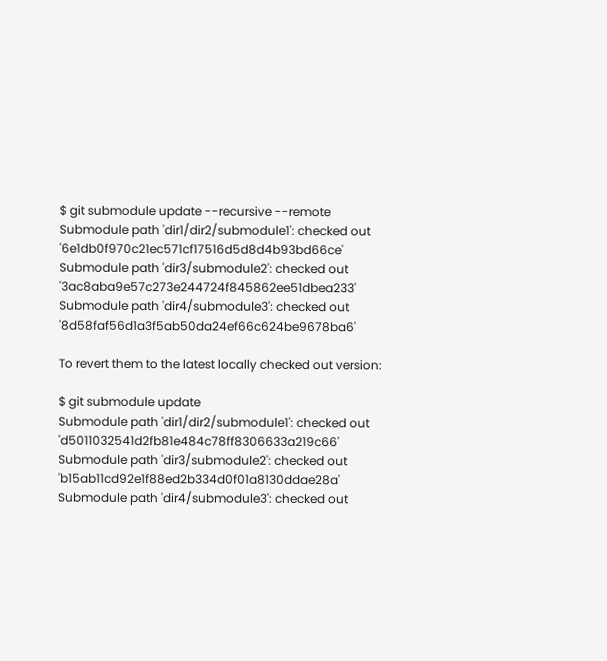$ git submodule update --recursive --remote
Submodule path 'dir1/dir2/submodule1': checked out '6e1db0f970c21ec571cf17516d5d8d4b93bd66ce'
Submodule path 'dir3/submodule2': checked out '3ac8aba9e57c273e244724f845862ee51dbea233'
Submodule path 'dir4/submodule3': checked out '8d58faf56d1a3f5ab50da24ef66c624be9678ba6'

To revert them to the latest locally checked out version:

$ git submodule update
Submodule path 'dir1/dir2/submodule1': checked out 'd5011032541d2fb81e484c78ff8306633a219c66'
Submodule path 'dir3/submodule2': checked out 'b15ab11cd92e1f88ed2b334d0f01a8130ddae28a'
Submodule path 'dir4/submodule3': checked out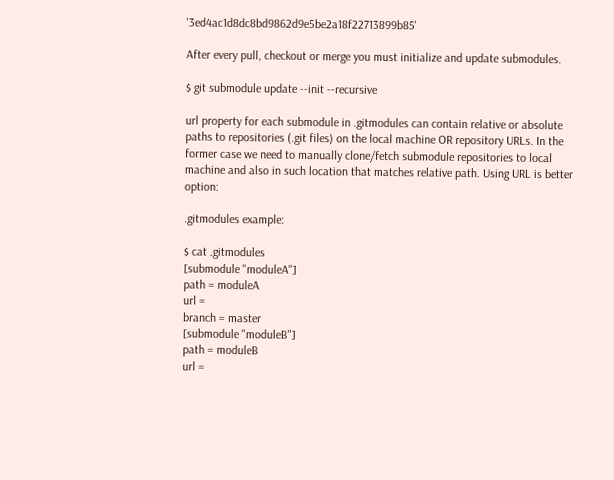'3ed4ac1d8dc8bd9862d9e5be2a18f22713899b85'

After every pull, checkout or merge you must initialize and update submodules.

$ git submodule update --init --recursive

url property for each submodule in .gitmodules can contain relative or absolute paths to repositories (.git files) on the local machine OR repository URLs. In the former case we need to manually clone/fetch submodule repositories to local machine and also in such location that matches relative path. Using URL is better option:

.gitmodules example:

$ cat .gitmodules
[submodule "moduleA"]
path = moduleA
url =
branch = master
[submodule "moduleB"]
path = moduleB
url =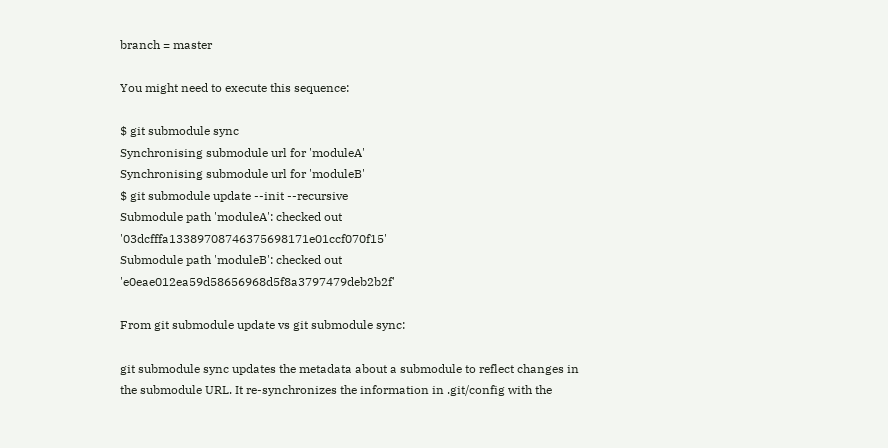branch = master

You might need to execute this sequence:

$ git submodule sync
Synchronising submodule url for 'moduleA'
Synchronising submodule url for 'moduleB'
$ git submodule update --init --recursive
Submodule path 'moduleA': checked out '03dcfffa13389708746375698171e01ccf070f15'
Submodule path 'moduleB': checked out 'e0eae012ea59d58656968d5f8a3797479deb2b2f'

From git submodule update vs git submodule sync:

git submodule sync updates the metadata about a submodule to reflect changes in the submodule URL. It re-synchronizes the information in .git/config with the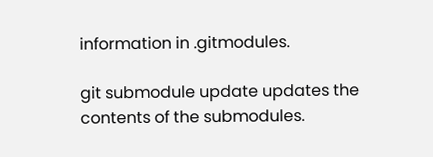information in .gitmodules.

git submodule update updates the contents of the submodules.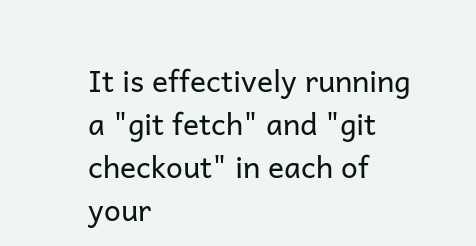It is effectively running a "git fetch" and "git checkout" in each of your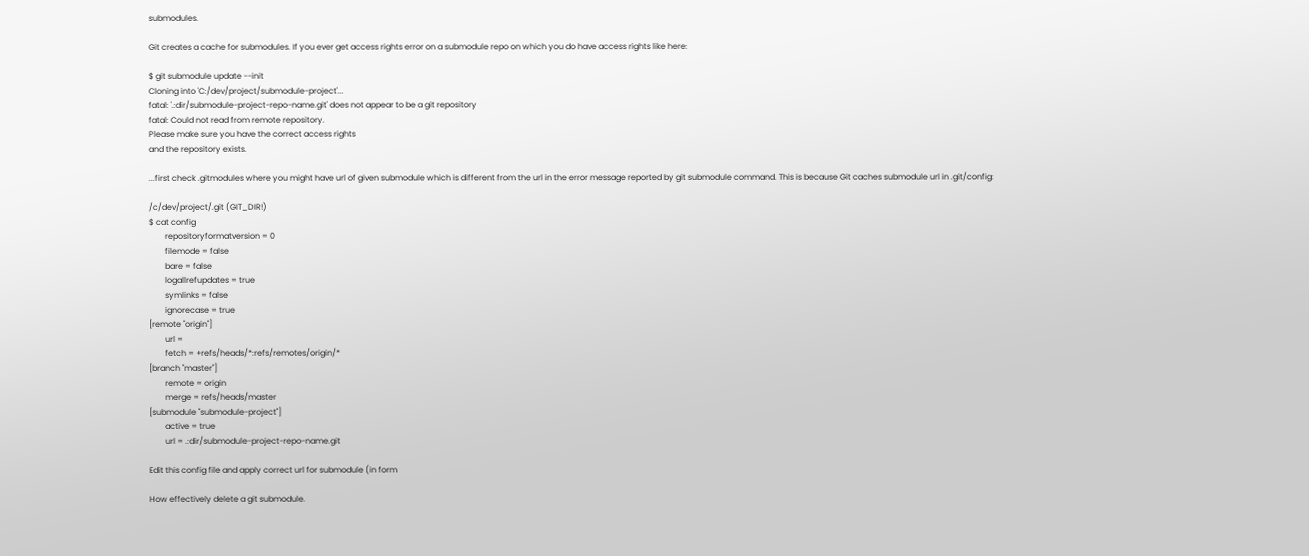submodules.

Git creates a cache for submodules. If you ever get access rights error on a submodule repo on which you do have access rights like here:

$ git submodule update --init
Cloning into 'C:/dev/project/submodule-project'...
fatal: '.:dir/submodule-project-repo-name.git' does not appear to be a git repository
fatal: Could not read from remote repository.
Please make sure you have the correct access rights
and the repository exists.

...first check .gitmodules where you might have url of given submodule which is different from the url in the error message reported by git submodule command. This is because Git caches submodule url in .git/config:

/c/dev/project/.git (GIT_DIR!)
$ cat config
        repositoryformatversion = 0
        filemode = false
        bare = false
        logallrefupdates = true
        symlinks = false
        ignorecase = true
[remote "origin"]
        url =
        fetch = +refs/heads/*:refs/remotes/origin/*
[branch "master"]
        remote = origin
        merge = refs/heads/master
[submodule "submodule-project"]
        active = true
        url = .:dir/submodule-project-repo-name.git

Edit this config file and apply correct url for submodule (in form

How effectively delete a git submodule.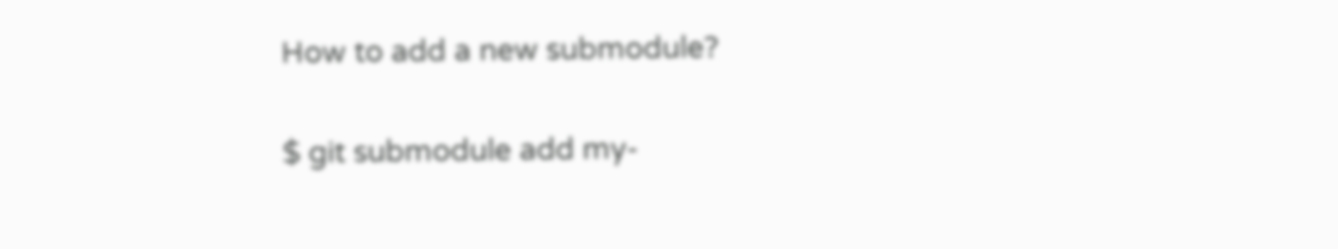How to add a new submodule?

$ git submodule add my-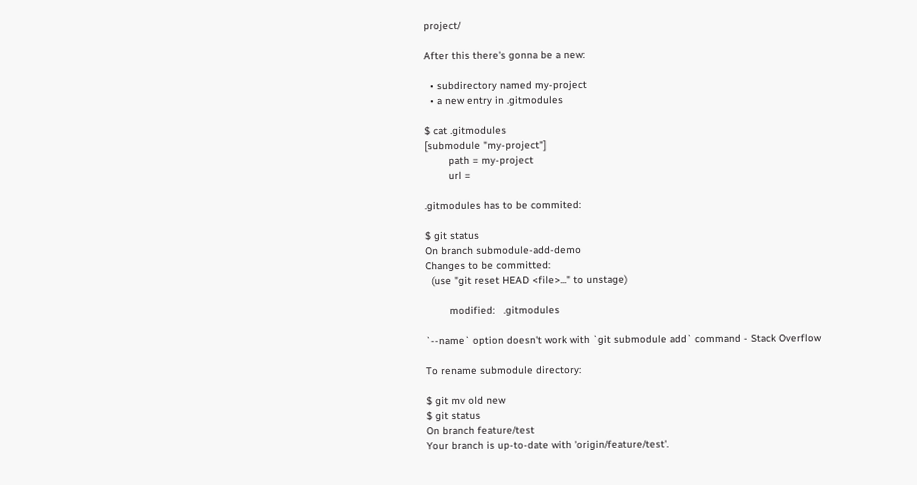project/

After this there's gonna be a new:

  • subdirectory named my-project
  • a new entry in .gitmodules

$ cat .gitmodules
[submodule "my-project"]
        path = my-project
        url =

.gitmodules has to be commited:

$ git status
On branch submodule-add-demo
Changes to be committed:
  (use "git reset HEAD <file>..." to unstage)

        modified:   .gitmodules

`--name` option doesn't work with `git submodule add` command - Stack Overflow

To rename submodule directory:

$ git mv old new
$ git status
On branch feature/test
Your branch is up-to-date with 'origin/feature/test'.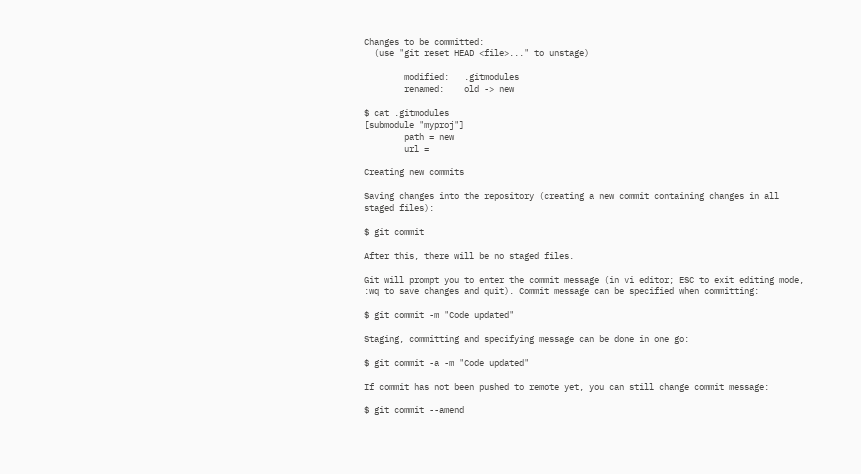Changes to be committed:
  (use "git reset HEAD <file>..." to unstage)

        modified:   .gitmodules
        renamed:    old -> new

$ cat .gitmodules
[submodule "myproj"]
        path = new
        url =

Creating new commits

Saving changes into the repository (creating a new commit containing changes in all staged files):

$ git commit

After this, there will be no staged files.

Git will prompt you to enter the commit message (in vi editor; ESC to exit editing mode, :wq to save changes and quit). Commit message can be specified when committing:

$ git commit -m "Code updated"

Staging, committing and specifying message can be done in one go:

$ git commit -a -m "Code updated"

If commit has not been pushed to remote yet, you can still change commit message:

$ git commit --amend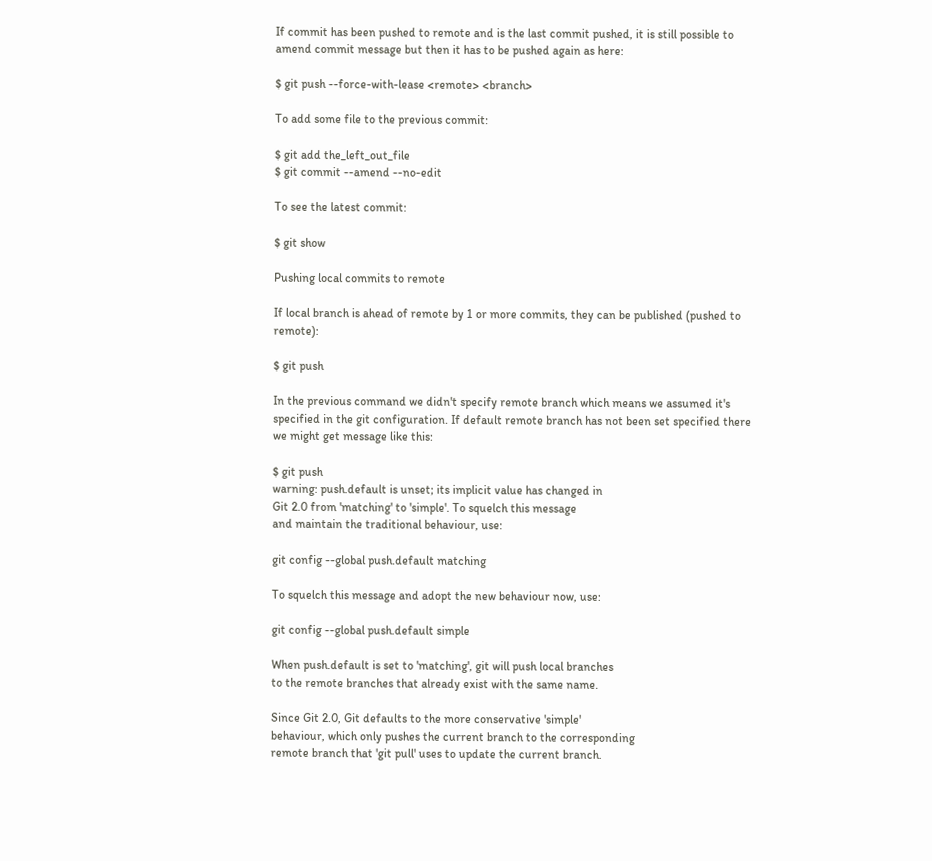If commit has been pushed to remote and is the last commit pushed, it is still possible to amend commit message but then it has to be pushed again as here:

$ git push --force-with-lease <remote> <branch>

To add some file to the previous commit:

$ git add the_left_out_file
$ git commit --amend --no-edit

To see the latest commit:

$ git show

Pushing local commits to remote

If local branch is ahead of remote by 1 or more commits, they can be published (pushed to remote):

$ git push

In the previous command we didn't specify remote branch which means we assumed it's specified in the git configuration. If default remote branch has not been set specified there we might get message like this:

$ git push
warning: push.default is unset; its implicit value has changed in
Git 2.0 from 'matching' to 'simple'. To squelch this message
and maintain the traditional behaviour, use:

git config --global push.default matching

To squelch this message and adopt the new behaviour now, use:

git config --global push.default simple

When push.default is set to 'matching', git will push local branches
to the remote branches that already exist with the same name.

Since Git 2.0, Git defaults to the more conservative 'simple'
behaviour, which only pushes the current branch to the corresponding
remote branch that 'git pull' uses to update the current branch.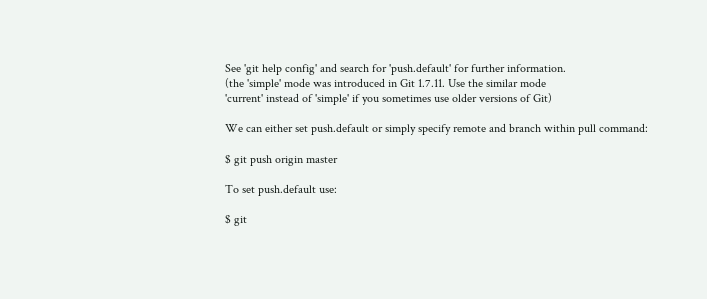See 'git help config' and search for 'push.default' for further information.
(the 'simple' mode was introduced in Git 1.7.11. Use the similar mode
'current' instead of 'simple' if you sometimes use older versions of Git)

We can either set push.default or simply specify remote and branch within pull command:

$ git push origin master

To set push.default use:

$ git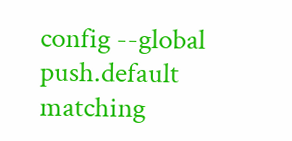config --global push.default matching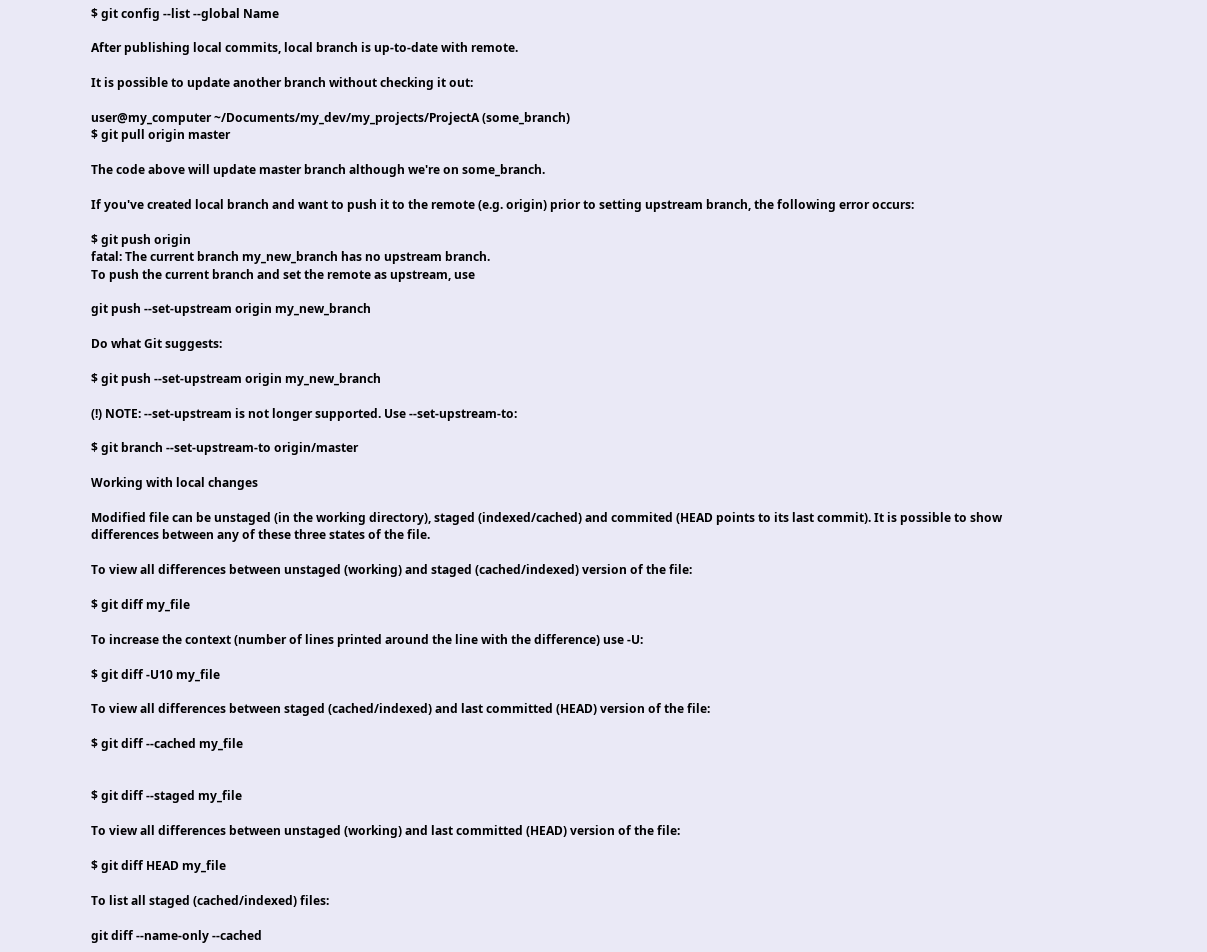$ git config --list --global Name

After publishing local commits, local branch is up-to-date with remote.

It is possible to update another branch without checking it out:

user@my_computer ~/Documents/my_dev/my_projects/ProjectA (some_branch)
$ git pull origin master

The code above will update master branch although we're on some_branch.

If you've created local branch and want to push it to the remote (e.g. origin) prior to setting upstream branch, the following error occurs:

$ git push origin
fatal: The current branch my_new_branch has no upstream branch.
To push the current branch and set the remote as upstream, use

git push --set-upstream origin my_new_branch

Do what Git suggests:

$ git push --set-upstream origin my_new_branch

(!) NOTE: --set-upstream is not longer supported. Use --set-upstream-to:

$ git branch --set-upstream-to origin/master

Working with local changes

Modified file can be unstaged (in the working directory), staged (indexed/cached) and commited (HEAD points to its last commit). It is possible to show differences between any of these three states of the file.

To view all differences between unstaged (working) and staged (cached/indexed) version of the file:

$ git diff my_file

To increase the context (number of lines printed around the line with the difference) use -U:

$ git diff -U10 my_file

To view all differences between staged (cached/indexed) and last committed (HEAD) version of the file:

$ git diff --cached my_file


$ git diff --staged my_file

To view all differences between unstaged (working) and last committed (HEAD) version of the file:

$ git diff HEAD my_file

To list all staged (cached/indexed) files:

git diff --name-only --cached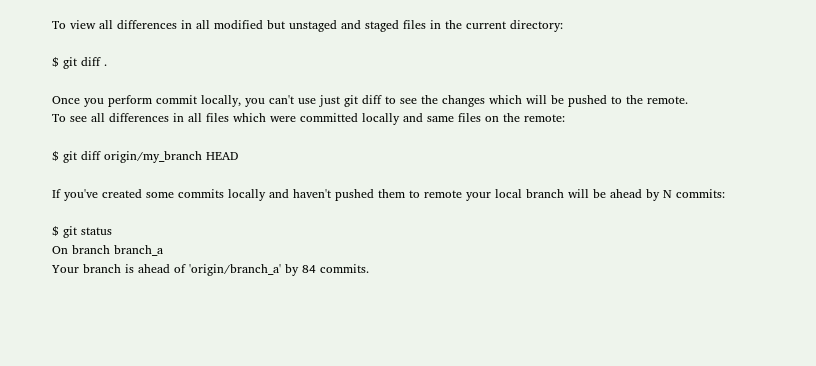To view all differences in all modified but unstaged and staged files in the current directory:

$ git diff .

Once you perform commit locally, you can't use just git diff to see the changes which will be pushed to the remote.
To see all differences in all files which were committed locally and same files on the remote:

$ git diff origin/my_branch HEAD

If you've created some commits locally and haven't pushed them to remote your local branch will be ahead by N commits:

$ git status
On branch branch_a
Your branch is ahead of 'origin/branch_a' by 84 commits.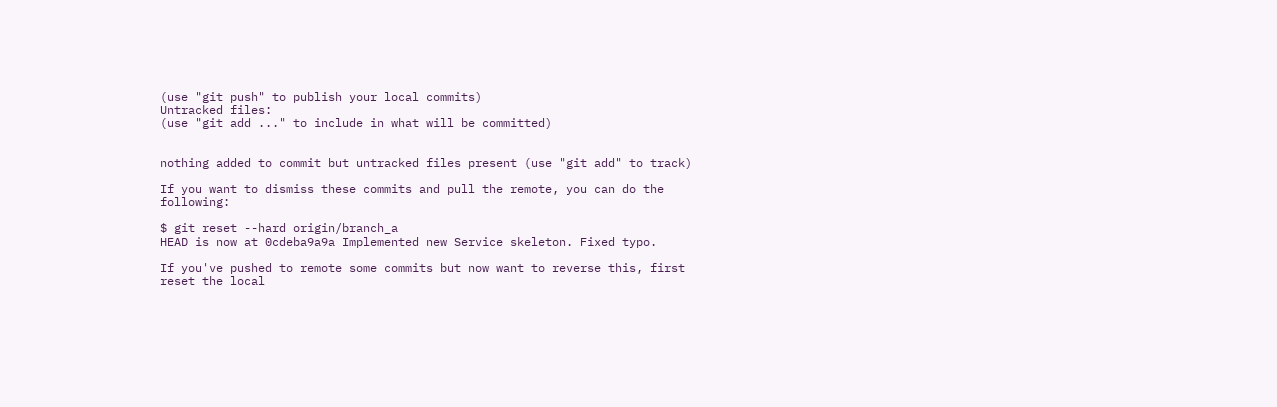(use "git push" to publish your local commits)
Untracked files:
(use "git add ..." to include in what will be committed)


nothing added to commit but untracked files present (use "git add" to track)

If you want to dismiss these commits and pull the remote, you can do the following:

$ git reset --hard origin/branch_a
HEAD is now at 0cdeba9a9a Implemented new Service skeleton. Fixed typo.

If you've pushed to remote some commits but now want to reverse this, first reset the local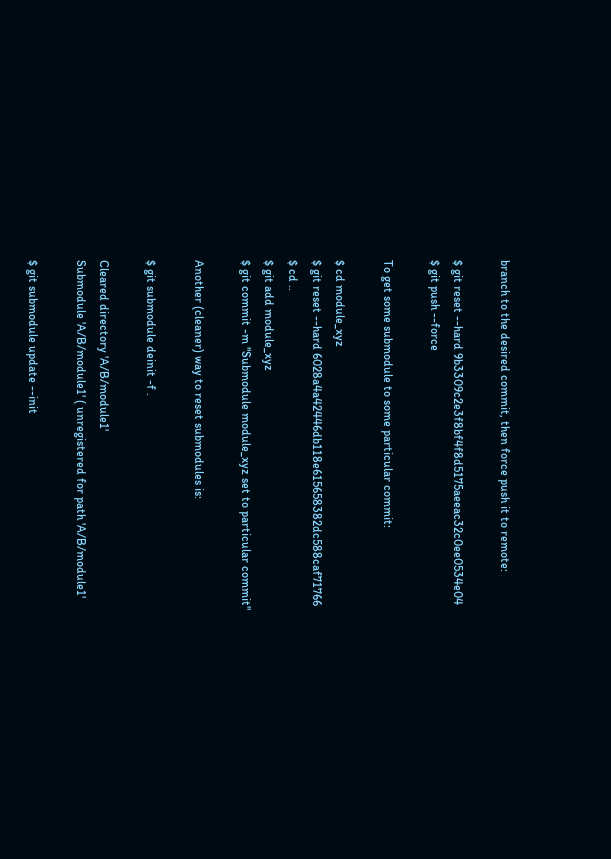branch to the desired commit, then force push it to remote:

$ git reset --hard 9b3309c2e3f8bf4f8d5175aeeac32c0ee0534e04
$ git push --force

To get some submodule to some particular commit:

$ cd module_xyz
$ git reset --hard 6028a4a42446db118e615658382dc588caf71766
$ cd ..
$ git add module_xyz
$ git commit -m "Submodule module_xyz set to particular commit"

Another (cleaner) way to reset submodules is:

$ git submodule deinit -f .

Cleared directory 'A/B/module1'
Submodule 'A/B/module1' ( unregistered for path 'A/B/module1'

$ git submodule update --init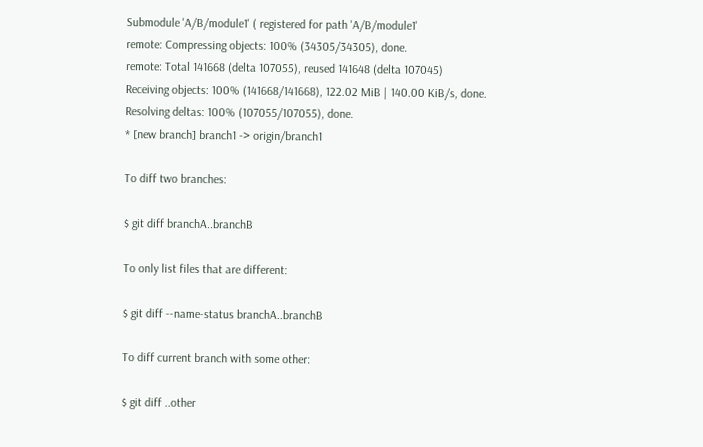Submodule 'A/B/module1' ( registered for path 'A/B/module1'
remote: Compressing objects: 100% (34305/34305), done.
remote: Total 141668 (delta 107055), reused 141648 (delta 107045)
Receiving objects: 100% (141668/141668), 122.02 MiB | 140.00 KiB/s, done.
Resolving deltas: 100% (107055/107055), done.
* [new branch] branch1 -> origin/branch1

To diff two branches:

$ git diff branchA..branchB

To only list files that are different:

$ git diff --name-status branchA..branchB

To diff current branch with some other:

$ git diff ..other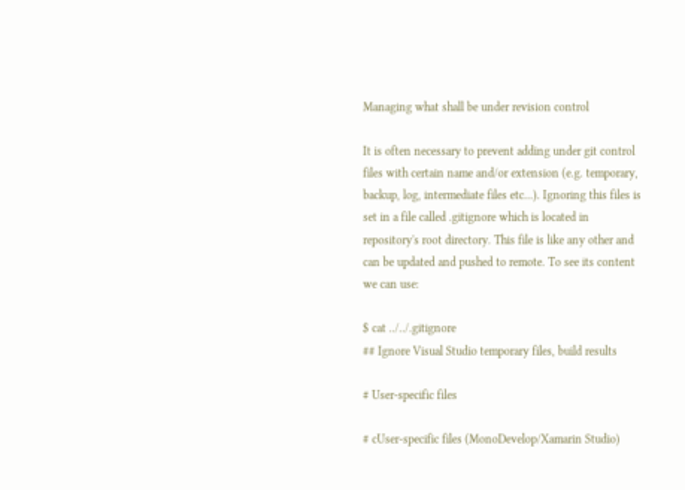Managing what shall be under revision control

It is often necessary to prevent adding under git control files with certain name and/or extension (e.g. temporary, backup, log, intermediate files etc...). Ignoring this files is set in a file called .gitignore which is located in repository's root directory. This file is like any other and can be updated and pushed to remote. To see its content we can use:

$ cat ../../.gitignore
## Ignore Visual Studio temporary files, build results

# User-specific files

# cUser-specific files (MonoDevelop/Xamarin Studio)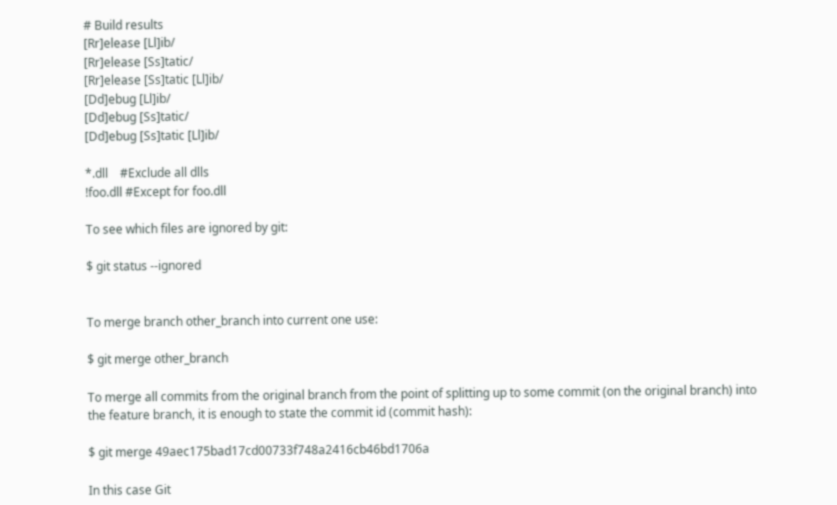# Build results
[Rr]elease [Ll]ib/
[Rr]elease [Ss]tatic/
[Rr]elease [Ss]tatic [Ll]ib/
[Dd]ebug [Ll]ib/
[Dd]ebug [Ss]tatic/
[Dd]ebug [Ss]tatic [Ll]ib/

*.dll    #Exclude all dlls
!foo.dll #Except for foo.dll

To see which files are ignored by git:

$ git status --ignored


To merge branch other_branch into current one use:

$ git merge other_branch

To merge all commits from the original branch from the point of splitting up to some commit (on the original branch) into the feature branch, it is enough to state the commit id (commit hash):

$ git merge 49aec175bad17cd00733f748a2416cb46bd1706a

In this case Git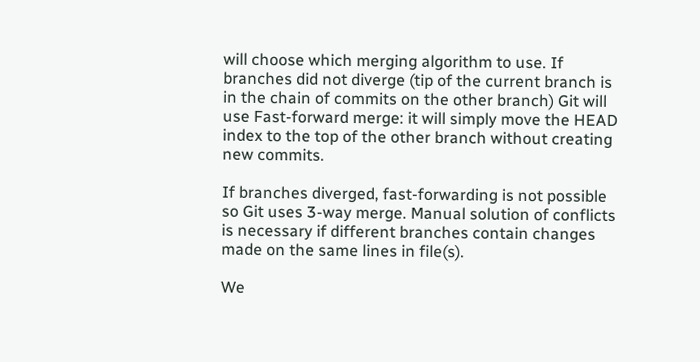will choose which merging algorithm to use. If branches did not diverge (tip of the current branch is in the chain of commits on the other branch) Git will use Fast-forward merge: it will simply move the HEAD index to the top of the other branch without creating new commits.

If branches diverged, fast-forwarding is not possible so Git uses 3-way merge. Manual solution of conflicts is necessary if different branches contain changes made on the same lines in file(s).

We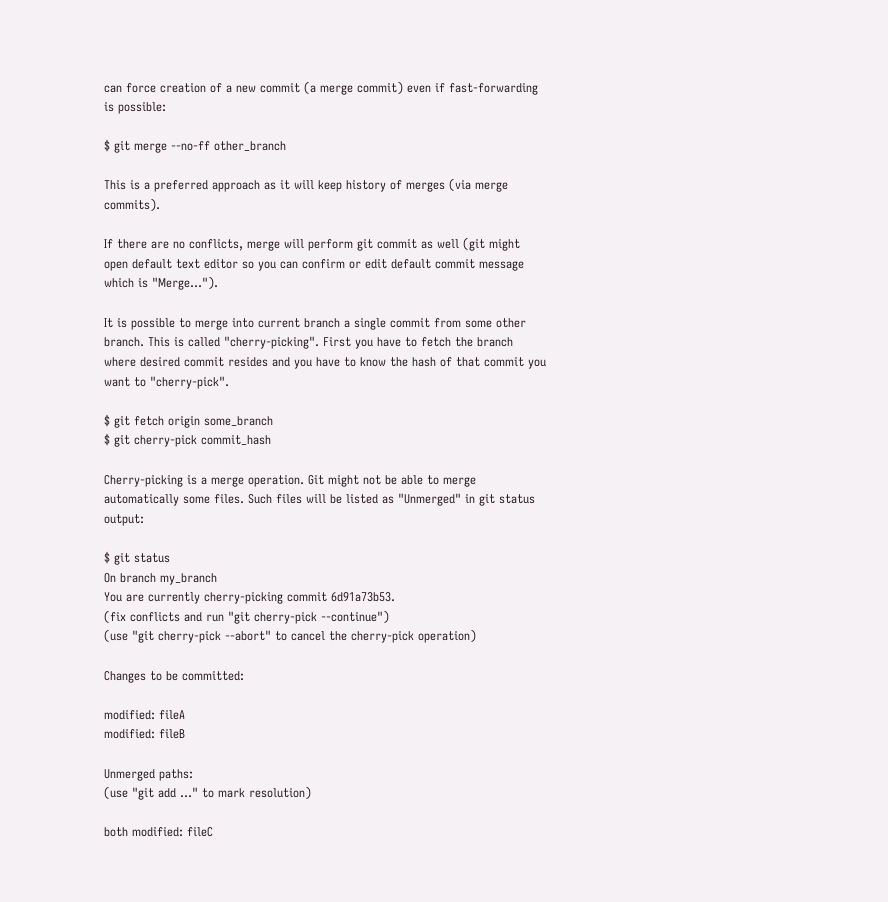can force creation of a new commit (a merge commit) even if fast-forwarding is possible:

$ git merge --no-ff other_branch

This is a preferred approach as it will keep history of merges (via merge commits).

If there are no conflicts, merge will perform git commit as well (git might open default text editor so you can confirm or edit default commit message which is "Merge...").

It is possible to merge into current branch a single commit from some other branch. This is called "cherry-picking". First you have to fetch the branch where desired commit resides and you have to know the hash of that commit you want to "cherry-pick".

$ git fetch origin some_branch
$ git cherry-pick commit_hash

Cherry-picking is a merge operation. Git might not be able to merge automatically some files. Such files will be listed as "Unmerged" in git status output:

$ git status
On branch my_branch
You are currently cherry-picking commit 6d91a73b53.
(fix conflicts and run "git cherry-pick --continue")
(use "git cherry-pick --abort" to cancel the cherry-pick operation)

Changes to be committed:

modified: fileA
modified: fileB

Unmerged paths:
(use "git add ..." to mark resolution)

both modified: fileC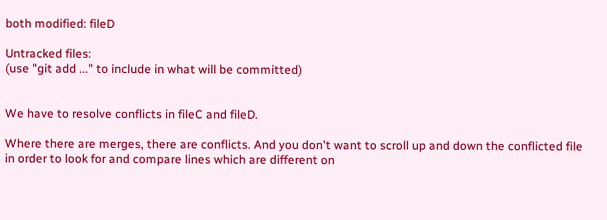both modified: fileD

Untracked files:
(use "git add ..." to include in what will be committed)


We have to resolve conflicts in fileC and fileD.

Where there are merges, there are conflicts. And you don't want to scroll up and down the conflicted file in order to look for and compare lines which are different on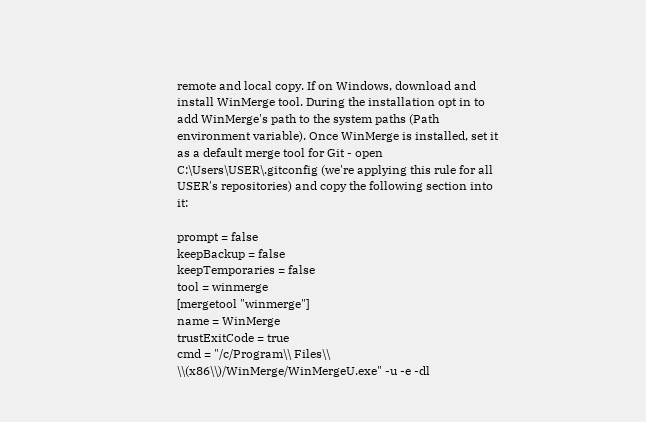remote and local copy. If on Windows, download and install WinMerge tool. During the installation opt in to add WinMerge's path to the system paths (Path environment variable). Once WinMerge is installed, set it as a default merge tool for Git - open C:\Users\USER\.gitconfig (we're applying this rule for all USER's repositories) and copy the following section into it:

prompt = false
keepBackup = false
keepTemporaries = false
tool = winmerge
[mergetool "winmerge"]
name = WinMerge
trustExitCode = true
cmd = "/c/Program\\ Files\\ \\(x86\\)/WinMerge/WinMergeU.exe" -u -e -dl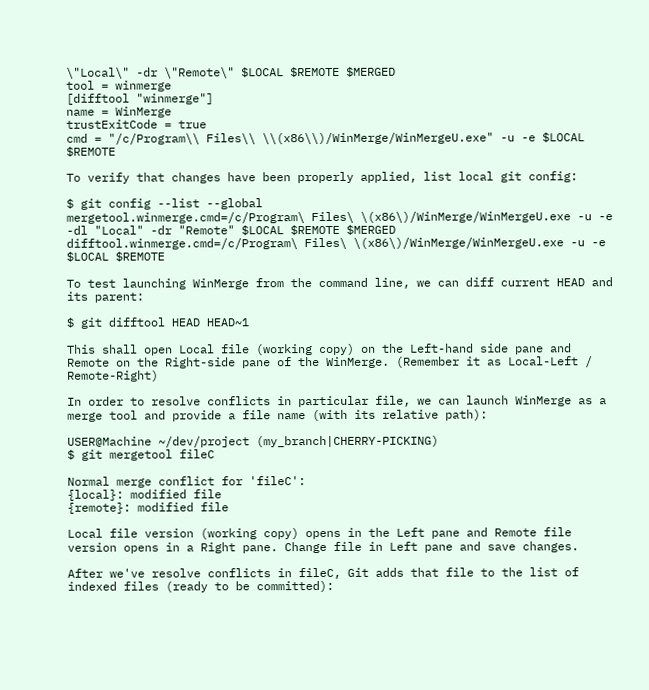\"Local\" -dr \"Remote\" $LOCAL $REMOTE $MERGED
tool = winmerge
[difftool "winmerge"]
name = WinMerge
trustExitCode = true
cmd = "/c/Program\\ Files\\ \\(x86\\)/WinMerge/WinMergeU.exe" -u -e $LOCAL $REMOTE

To verify that changes have been properly applied, list local git config:

$ git config --list --global
mergetool.winmerge.cmd=/c/Program\ Files\ \(x86\)/WinMerge/WinMergeU.exe -u -e -dl "Local" -dr "Remote" $LOCAL $REMOTE $MERGED
difftool.winmerge.cmd=/c/Program\ Files\ \(x86\)/WinMerge/WinMergeU.exe -u -e $LOCAL $REMOTE

To test launching WinMerge from the command line, we can diff current HEAD and its parent:

$ git difftool HEAD HEAD~1

This shall open Local file (working copy) on the Left-hand side pane and Remote on the Right-side pane of the WinMerge. (Remember it as Local-Left / Remote-Right)

In order to resolve conflicts in particular file, we can launch WinMerge as a merge tool and provide a file name (with its relative path):

USER@Machine ~/dev/project (my_branch|CHERRY-PICKING)
$ git mergetool fileC

Normal merge conflict for 'fileC':
{local}: modified file
{remote}: modified file

Local file version (working copy) opens in the Left pane and Remote file version opens in a Right pane. Change file in Left pane and save changes.

After we've resolve conflicts in fileC, Git adds that file to the list of indexed files (ready to be committed):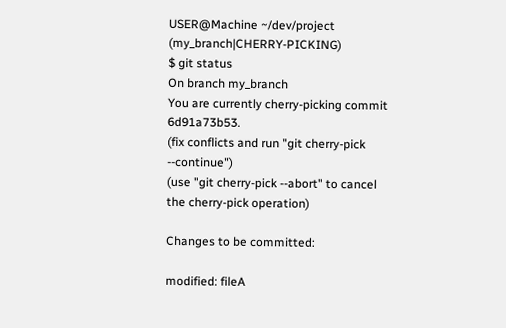USER@Machine ~/dev/project (my_branch|CHERRY-PICKING)
$ git status
On branch my_branch
You are currently cherry-picking commit 6d91a73b53.
(fix conflicts and run "git cherry-pick --continue")
(use "git cherry-pick --abort" to cancel the cherry-pick operation)

Changes to be committed:

modified: fileA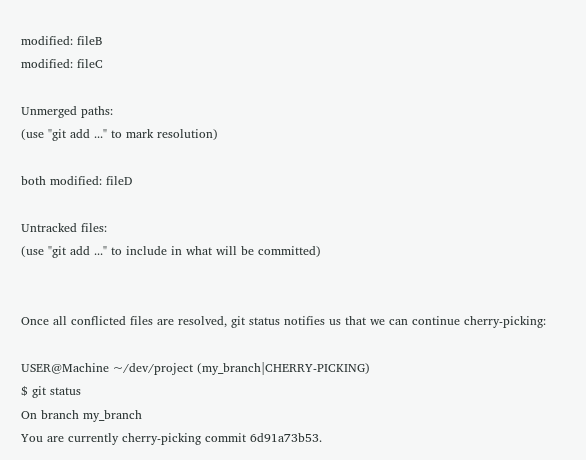modified: fileB
modified: fileC

Unmerged paths:
(use "git add ..." to mark resolution)

both modified: fileD

Untracked files:
(use "git add ..." to include in what will be committed)


Once all conflicted files are resolved, git status notifies us that we can continue cherry-picking:

USER@Machine ~/dev/project (my_branch|CHERRY-PICKING)
$ git status
On branch my_branch
You are currently cherry-picking commit 6d91a73b53.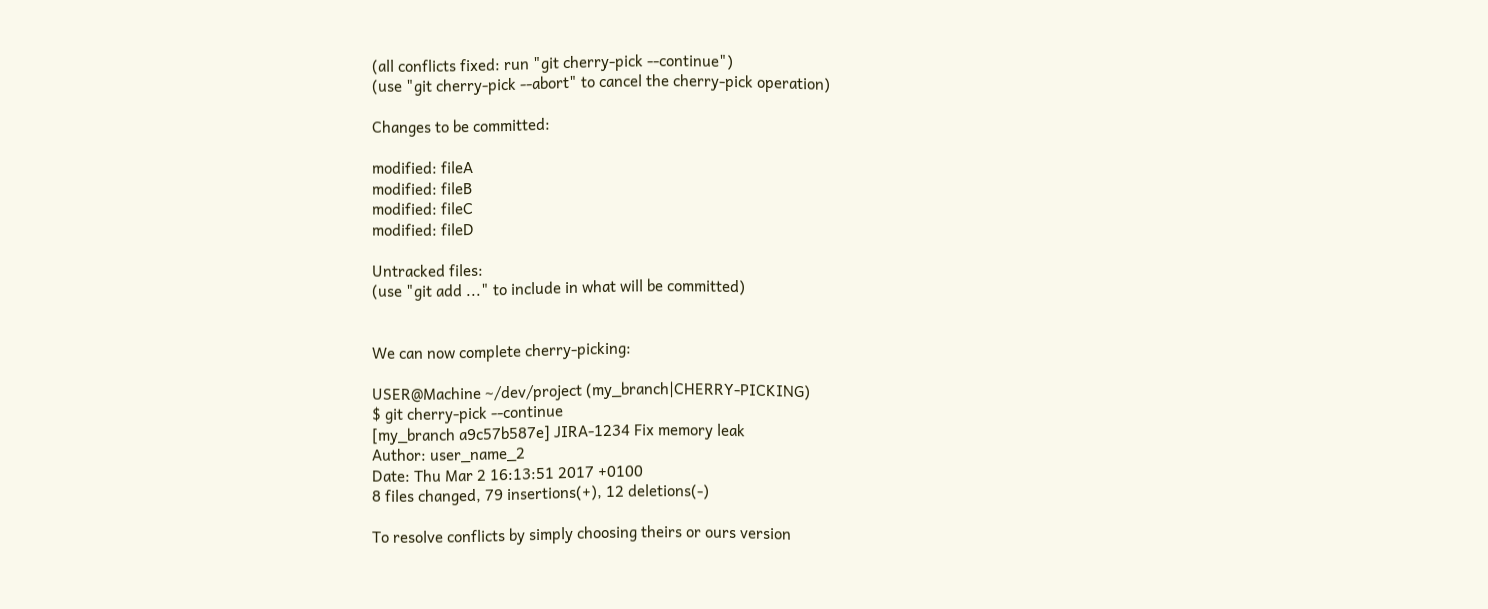(all conflicts fixed: run "git cherry-pick --continue")
(use "git cherry-pick --abort" to cancel the cherry-pick operation)

Changes to be committed:

modified: fileA
modified: fileB
modified: fileC
modified: fileD

Untracked files:
(use "git add ..." to include in what will be committed)


We can now complete cherry-picking:

USER@Machine ~/dev/project (my_branch|CHERRY-PICKING)
$ git cherry-pick --continue
[my_branch a9c57b587e] JIRA-1234 Fix memory leak
Author: user_name_2
Date: Thu Mar 2 16:13:51 2017 +0100
8 files changed, 79 insertions(+), 12 deletions(-)

To resolve conflicts by simply choosing theirs or ours version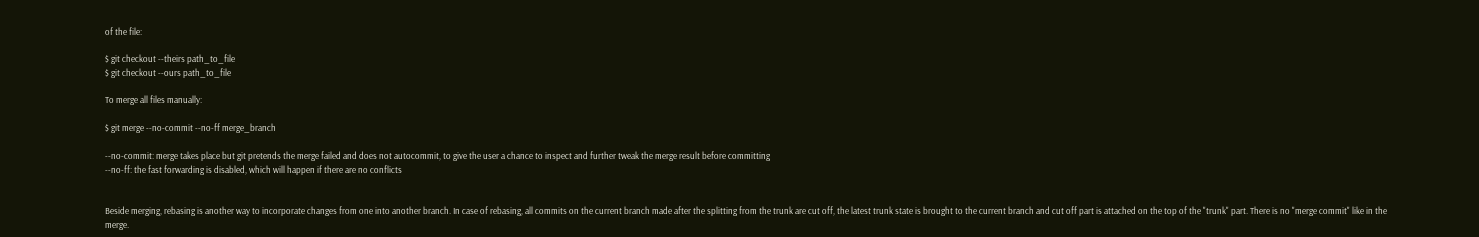of the file:

$ git checkout --theirs path_to_file
$ git checkout --ours path_to_file

To merge all files manually:

$ git merge --no-commit --no-ff merge_branch

--no-commit: merge takes place but git pretends the merge failed and does not autocommit, to give the user a chance to inspect and further tweak the merge result before committing
--no-ff: the fast forwarding is disabled, which will happen if there are no conflicts


Beside merging, rebasing is another way to incorporate changes from one into another branch. In case of rebasing, all commits on the current branch made after the splitting from the trunk are cut off, the latest trunk state is brought to the current branch and cut off part is attached on the top of the "trunk" part. There is no "merge commit" like in the merge.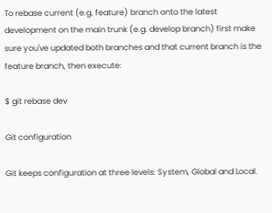To rebase current (e.g. feature) branch onto the latest development on the main trunk (e.g. develop branch) first make sure you've updated both branches and that current branch is the feature branch, then execute:

$ git rebase dev

Git configuration

Git keeps configuration at three levels: System, Global and Local.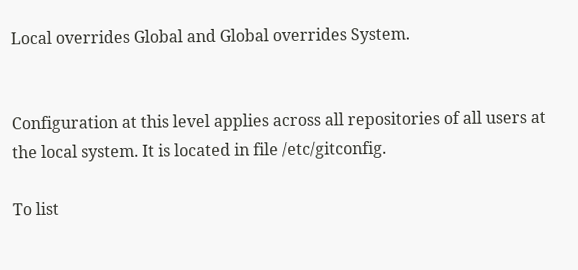Local overrides Global and Global overrides System.


Configuration at this level applies across all repositories of all users at the local system. It is located in file /etc/gitconfig.

To list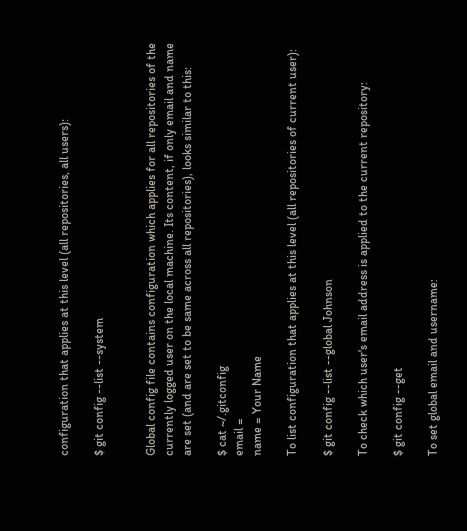configuration that applies at this level (all repositories, all users):

$ git config --list --system


Global config file contains configuration which applies for all repositories of the currently logged user on the local machine. Its content, if only email and name are set (and are set to be same across all repositories), looks similar to this:

$ cat ~/.gitconfig
email =
name = Your Name

To list configuration that applies at this level (all repositories of current user):

$ git config --list --global Johnson

To check which user's email address is applied to the current repository:

$ git config --get

To set global email and username: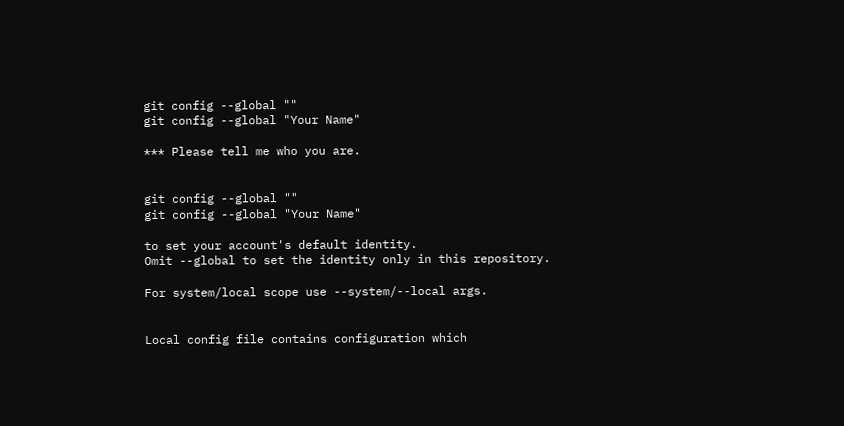git config --global ""
git config --global "Your Name"

*** Please tell me who you are.


git config --global ""
git config --global "Your Name"

to set your account's default identity.
Omit --global to set the identity only in this repository.

For system/local scope use --system/--local args.


Local config file contains configuration which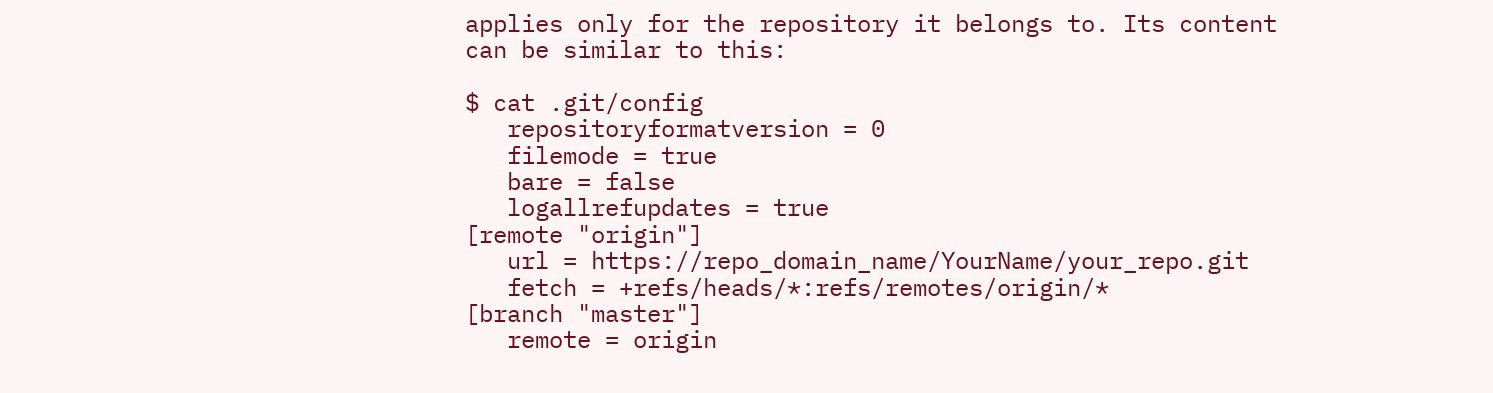applies only for the repository it belongs to. Its content can be similar to this:

$ cat .git/config
   repositoryformatversion = 0
   filemode = true
   bare = false
   logallrefupdates = true
[remote "origin"]
   url = https://repo_domain_name/YourName/your_repo.git
   fetch = +refs/heads/*:refs/remotes/origin/*
[branch "master"]
   remote = origin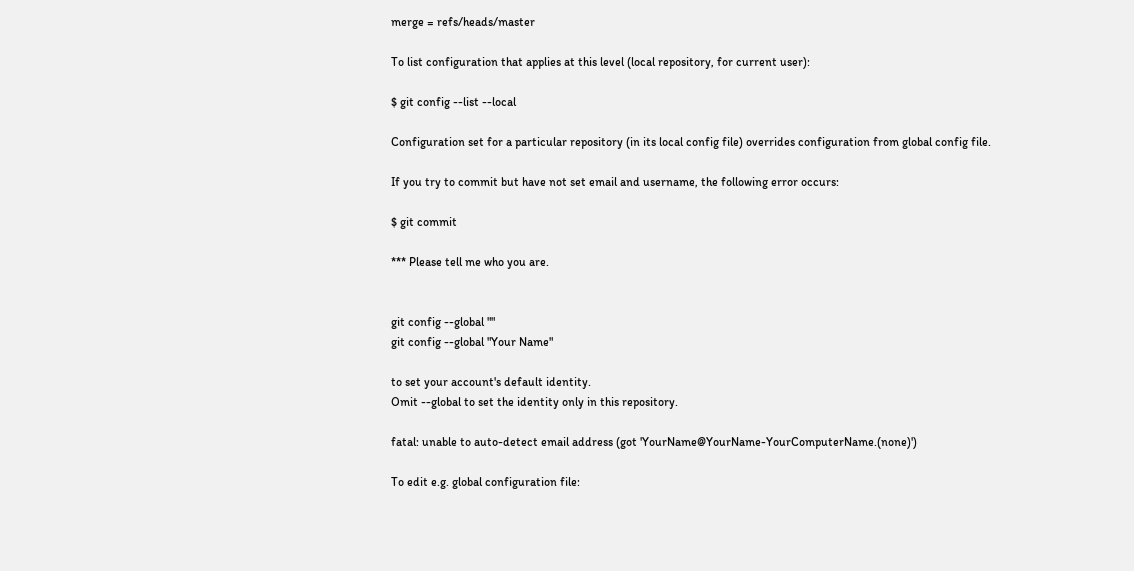merge = refs/heads/master

To list configuration that applies at this level (local repository, for current user):

$ git config --list --local

Configuration set for a particular repository (in its local config file) overrides configuration from global config file.

If you try to commit but have not set email and username, the following error occurs:

$ git commit

*** Please tell me who you are.


git config --global ""
git config --global "Your Name"

to set your account's default identity.
Omit --global to set the identity only in this repository.

fatal: unable to auto-detect email address (got 'YourName@YourName-YourComputerName.(none)')

To edit e.g. global configuration file: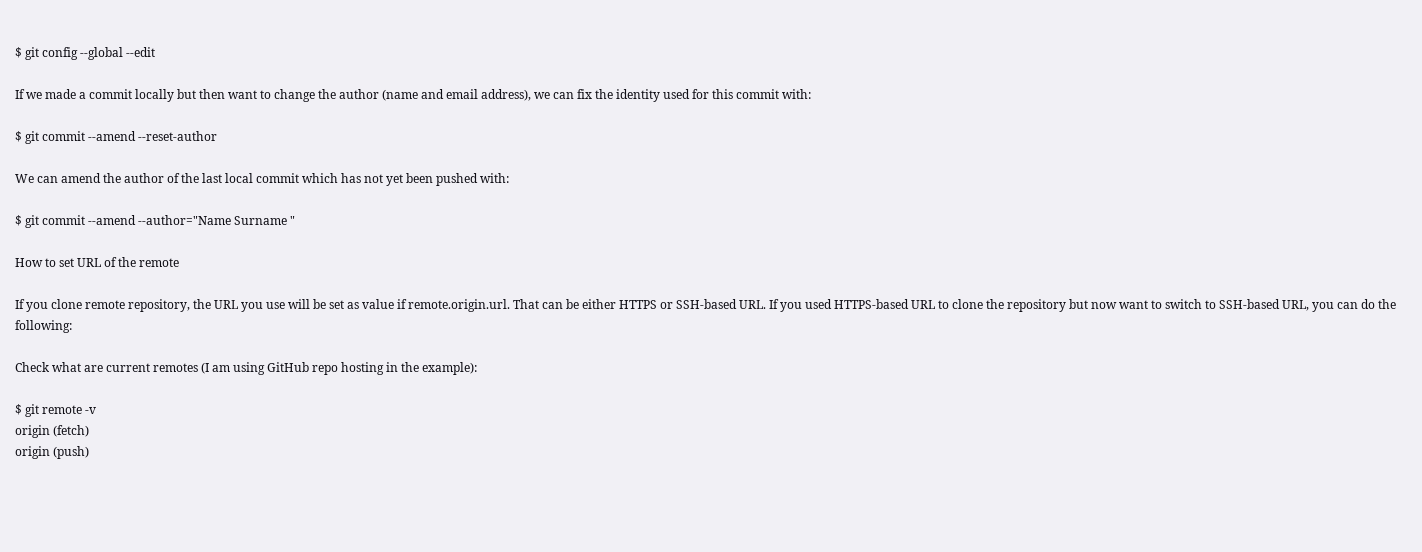$ git config --global --edit

If we made a commit locally but then want to change the author (name and email address), we can fix the identity used for this commit with:

$ git commit --amend --reset-author

We can amend the author of the last local commit which has not yet been pushed with:

$ git commit --amend --author="Name Surname "

How to set URL of the remote

If you clone remote repository, the URL you use will be set as value if remote.origin.url. That can be either HTTPS or SSH-based URL. If you used HTTPS-based URL to clone the repository but now want to switch to SSH-based URL, you can do the following:

Check what are current remotes (I am using GitHub repo hosting in the example):

$ git remote -v
origin (fetch)
origin (push)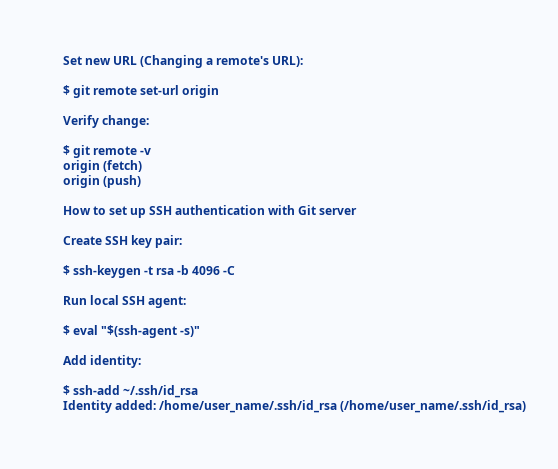Set new URL (Changing a remote's URL):

$ git remote set-url origin

Verify change:

$ git remote -v
origin (fetch)
origin (push)

How to set up SSH authentication with Git server

Create SSH key pair:

$ ssh-keygen -t rsa -b 4096 -C

Run local SSH agent:

$ eval "$(ssh-agent -s)"

Add identity:

$ ssh-add ~/.ssh/id_rsa
Identity added: /home/user_name/.ssh/id_rsa (/home/user_name/.ssh/id_rsa)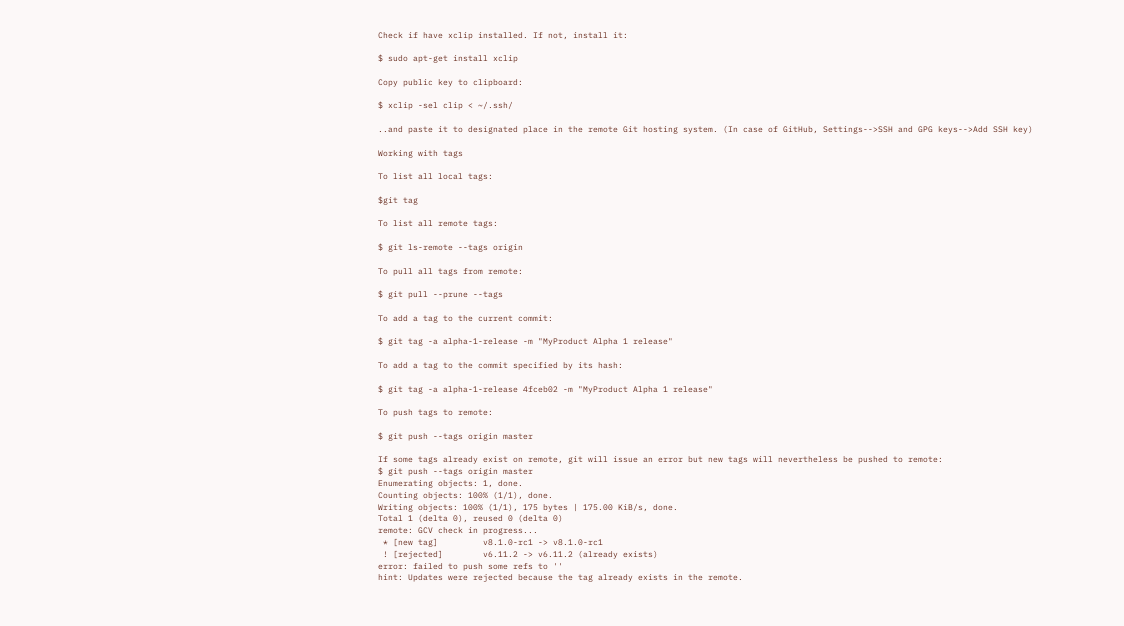Check if have xclip installed. If not, install it:

$ sudo apt-get install xclip

Copy public key to clipboard:

$ xclip -sel clip < ~/.ssh/

..and paste it to designated place in the remote Git hosting system. (In case of GitHub, Settings-->SSH and GPG keys-->Add SSH key)

Working with tags

To list all local tags:

$git tag

To list all remote tags:

$ git ls-remote --tags origin

To pull all tags from remote:

$ git pull --prune --tags

To add a tag to the current commit:

$ git tag -a alpha-1-release -m "MyProduct Alpha 1 release"

To add a tag to the commit specified by its hash:

$ git tag -a alpha-1-release 4fceb02 -m "MyProduct Alpha 1 release"

To push tags to remote:

$ git push --tags origin master

If some tags already exist on remote, git will issue an error but new tags will nevertheless be pushed to remote:
$ git push --tags origin master
Enumerating objects: 1, done.
Counting objects: 100% (1/1), done.
Writing objects: 100% (1/1), 175 bytes | 175.00 KiB/s, done.
Total 1 (delta 0), reused 0 (delta 0)
remote: GCV check in progress...
 * [new tag]         v8.1.0-rc1 -> v8.1.0-rc1
 ! [rejected]        v6.11.2 -> v6.11.2 (already exists)
error: failed to push some refs to ''
hint: Updates were rejected because the tag already exists in the remote.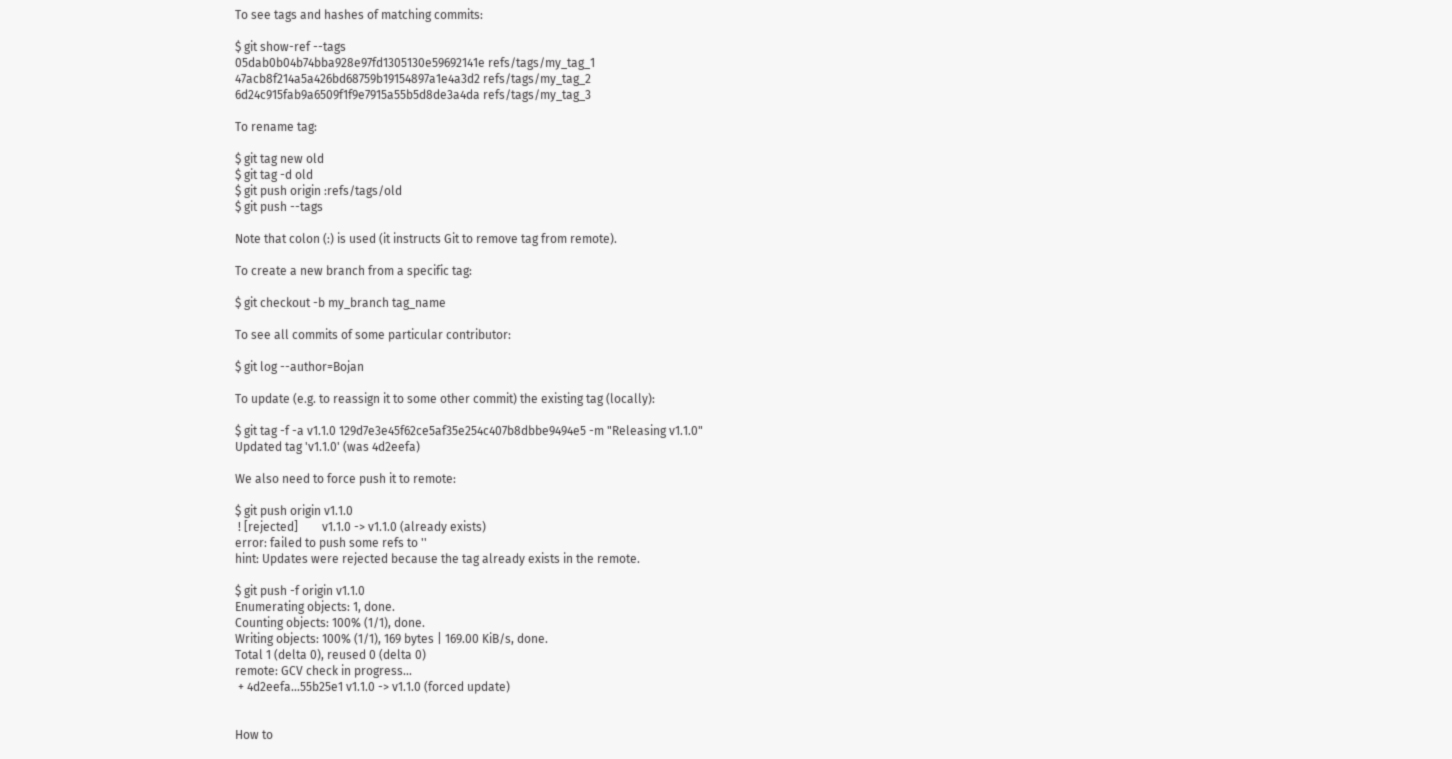To see tags and hashes of matching commits:

$ git show-ref --tags
05dab0b04b74bba928e97fd1305130e59692141e refs/tags/my_tag_1
47acb8f214a5a426bd68759b19154897a1e4a3d2 refs/tags/my_tag_2
6d24c915fab9a6509f1f9e7915a55b5d8de3a4da refs/tags/my_tag_3

To rename tag:

$ git tag new old
$ git tag -d old
$ git push origin :refs/tags/old
$ git push --tags

Note that colon (:) is used (it instructs Git to remove tag from remote).

To create a new branch from a specific tag:

$ git checkout -b my_branch tag_name

To see all commits of some particular contributor:

$ git log --author=Bojan

To update (e.g. to reassign it to some other commit) the existing tag (locally):

$ git tag -f -a v1.1.0 129d7e3e45f62ce5af35e254c407b8dbbe9494e5 -m "Releasing v1.1.0"
Updated tag 'v1.1.0' (was 4d2eefa)

We also need to force push it to remote:

$ git push origin v1.1.0
 ! [rejected]        v1.1.0 -> v1.1.0 (already exists)
error: failed to push some refs to ''
hint: Updates were rejected because the tag already exists in the remote.

$ git push -f origin v1.1.0
Enumerating objects: 1, done.
Counting objects: 100% (1/1), done.
Writing objects: 100% (1/1), 169 bytes | 169.00 KiB/s, done.
Total 1 (delta 0), reused 0 (delta 0)
remote: GCV check in progress...
 + 4d2eefa...55b25e1 v1.1.0 -> v1.1.0 (forced update)


How to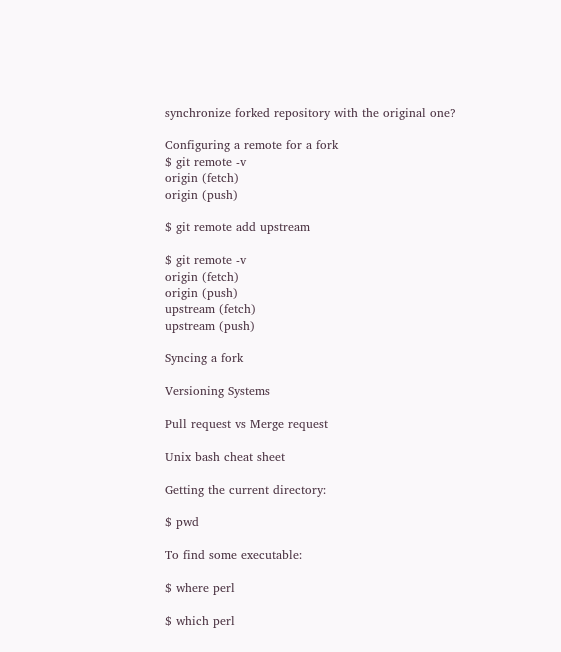synchronize forked repository with the original one?

Configuring a remote for a fork
$ git remote -v
origin (fetch)
origin (push)

$ git remote add upstream

$ git remote -v
origin (fetch)
origin (push)
upstream (fetch)
upstream (push)

Syncing a fork

Versioning Systems

Pull request vs Merge request

Unix bash cheat sheet

Getting the current directory:

$ pwd

To find some executable:

$ where perl

$ which perl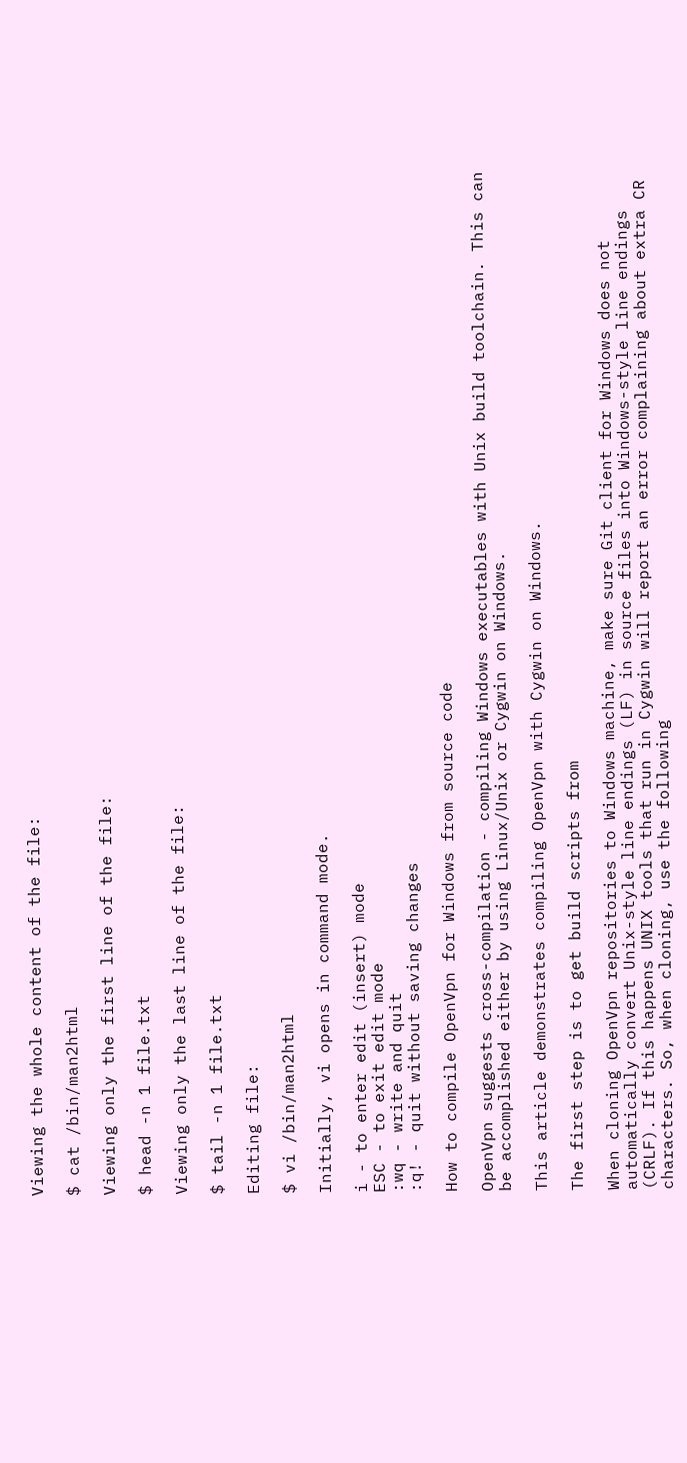Viewing the whole content of the file:

$ cat /bin/man2html

Viewing only the first line of the file:

$ head -n 1 file.txt

Viewing only the last line of the file:

$ tail -n 1 file.txt

Editing file:

$ vi /bin/man2html

Initially, vi opens in command mode.

i - to enter edit (insert) mode
ESC - to exit edit mode
:wq - write and quit
:q! - quit without saving changes

How to compile OpenVpn for Windows from source code

OpenVpn suggests cross-compilation - compiling Windows executables with Unix build toolchain. This can be accomplished either by using Linux/Unix or Cygwin on Windows.

This article demonstrates compiling OpenVpn with Cygwin on Windows.

The first step is to get build scripts from

When cloning OpenVpn repositories to Windows machine, make sure Git client for Windows does not automatically convert Unix-style line endings (LF) in source files into Windows-style line endings (CRLF). If this happens UNIX tools that run in Cygwin will report an error complaining about extra CR characters. So, when cloning, use the following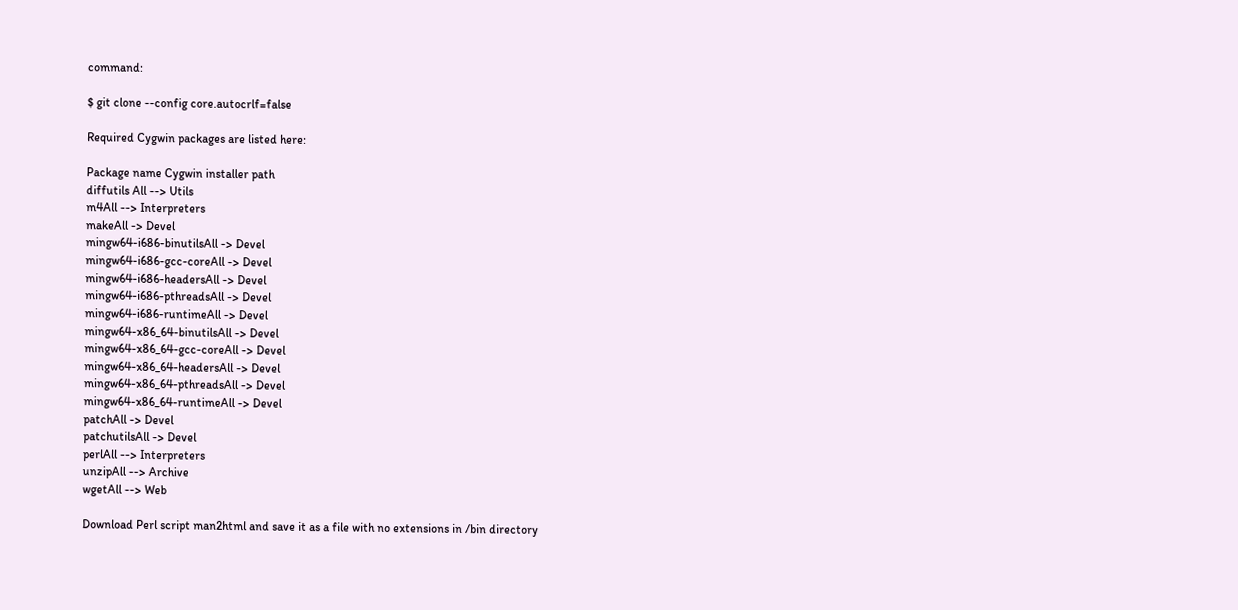command:

$ git clone --config core.autocrlf=false

Required Cygwin packages are listed here:

Package name Cygwin installer path
diffutils All --> Utils
m4All --> Interpreters
makeAll -> Devel
mingw64-i686-binutilsAll -> Devel
mingw64-i686-gcc-coreAll -> Devel
mingw64-i686-headersAll -> Devel
mingw64-i686-pthreadsAll -> Devel
mingw64-i686-runtimeAll -> Devel
mingw64-x86_64-binutilsAll -> Devel
mingw64-x86_64-gcc-coreAll -> Devel
mingw64-x86_64-headersAll -> Devel
mingw64-x86_64-pthreadsAll -> Devel
mingw64-x86_64-runtimeAll -> Devel
patchAll -> Devel
patchutilsAll -> Devel
perlAll --> Interpreters
unzipAll --> Archive
wgetAll --> Web

Download Perl script man2html and save it as a file with no extensions in /bin directory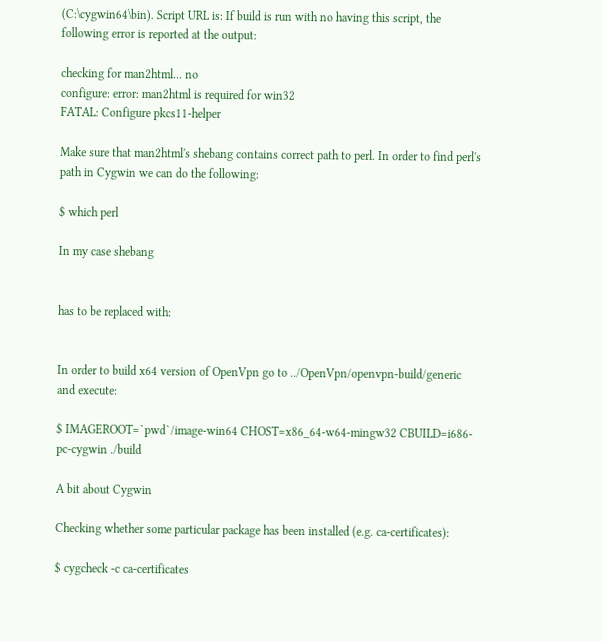(C:\cygwin64\bin). Script URL is: If build is run with no having this script, the following error is reported at the output:

checking for man2html... no
configure: error: man2html is required for win32
FATAL: Configure pkcs11-helper

Make sure that man2html's shebang contains correct path to perl. In order to find perl's path in Cygwin we can do the following:

$ which perl

In my case shebang


has to be replaced with:


In order to build x64 version of OpenVpn go to ../OpenVpn/openvpn-build/generic and execute:

$ IMAGEROOT=`pwd`/image-win64 CHOST=x86_64-w64-mingw32 CBUILD=i686-pc-cygwin ./build

A bit about Cygwin

Checking whether some particular package has been installed (e.g. ca-certificates):

$ cygcheck -c ca-certificates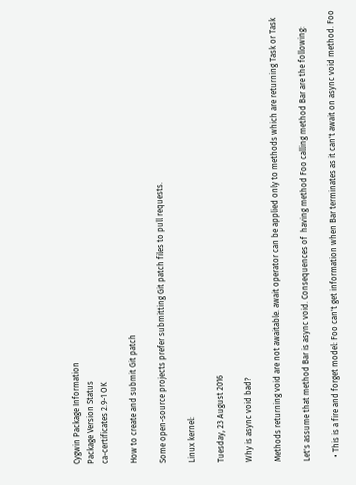Cygwin Package Information
Package Version Status
ca-certificates 2.9-1 OK

How to create and submit Git patch

Some open-source projects prefer submitting Git patch files to pull requests.

Linux kernel:

Tuesday, 23 August 2016

Why is async void bad?

Methods returning void are not awaitable. await operator can be applied only to methods which are returning Task or Task

Let's assume that method Bar is async void. Consequences of  having method Foo calling method Bar are the following:

  • This is a fire and forget model: Foo can't get information when Bar terminates as it can't await on async void method. Foo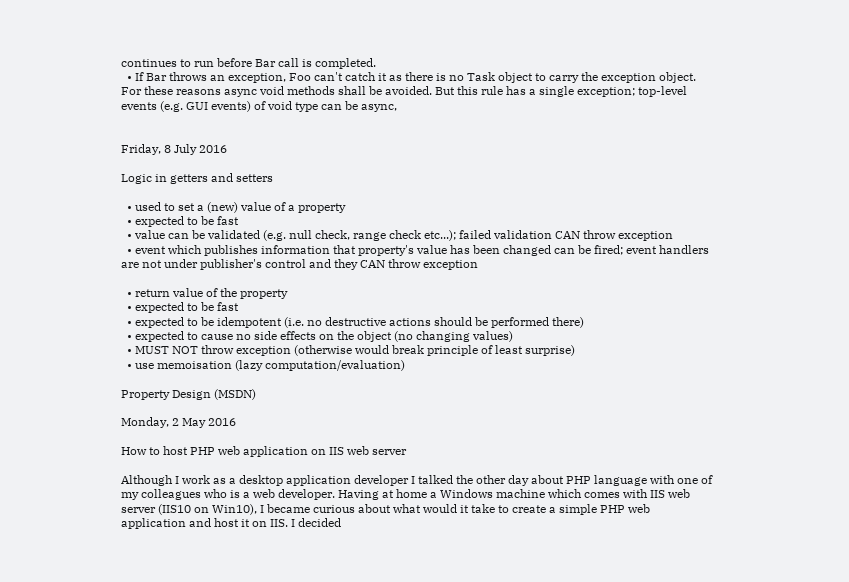continues to run before Bar call is completed.
  • If Bar throws an exception, Foo can't catch it as there is no Task object to carry the exception object.
For these reasons async void methods shall be avoided. But this rule has a single exception; top-level events (e.g. GUI events) of void type can be async,


Friday, 8 July 2016

Logic in getters and setters

  • used to set a (new) value of a property
  • expected to be fast
  • value can be validated (e.g. null check, range check etc...); failed validation CAN throw exception
  • event which publishes information that property's value has been changed can be fired; event handlers are not under publisher's control and they CAN throw exception

  • return value of the property
  • expected to be fast
  • expected to be idempotent (i.e. no destructive actions should be performed there)
  • expected to cause no side effects on the object (no changing values)
  • MUST NOT throw exception (otherwise would break principle of least surprise)
  • use memoisation (lazy computation/evaluation)

Property Design (MSDN)

Monday, 2 May 2016

How to host PHP web application on IIS web server

Although I work as a desktop application developer I talked the other day about PHP language with one of my colleagues who is a web developer. Having at home a Windows machine which comes with IIS web server (IIS10 on Win10), I became curious about what would it take to create a simple PHP web application and host it on IIS. I decided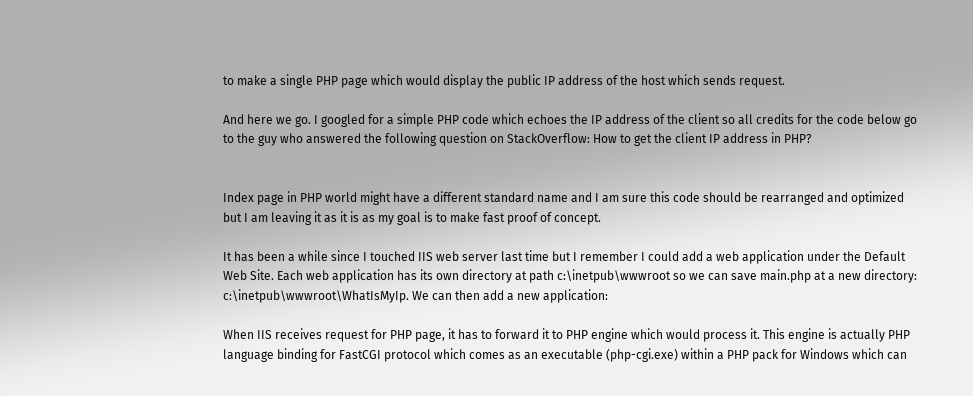to make a single PHP page which would display the public IP address of the host which sends request.

And here we go. I googled for a simple PHP code which echoes the IP address of the client so all credits for the code below go to the guy who answered the following question on StackOverflow: How to get the client IP address in PHP?


Index page in PHP world might have a different standard name and I am sure this code should be rearranged and optimized but I am leaving it as it is as my goal is to make fast proof of concept.

It has been a while since I touched IIS web server last time but I remember I could add a web application under the Default Web Site. Each web application has its own directory at path c:\inetpub\wwwroot so we can save main.php at a new directory: c:\inetpub\wwwroot\WhatIsMyIp. We can then add a new application:

When IIS receives request for PHP page, it has to forward it to PHP engine which would process it. This engine is actually PHP language binding for FastCGI protocol which comes as an executable (php-cgi.exe) within a PHP pack for Windows which can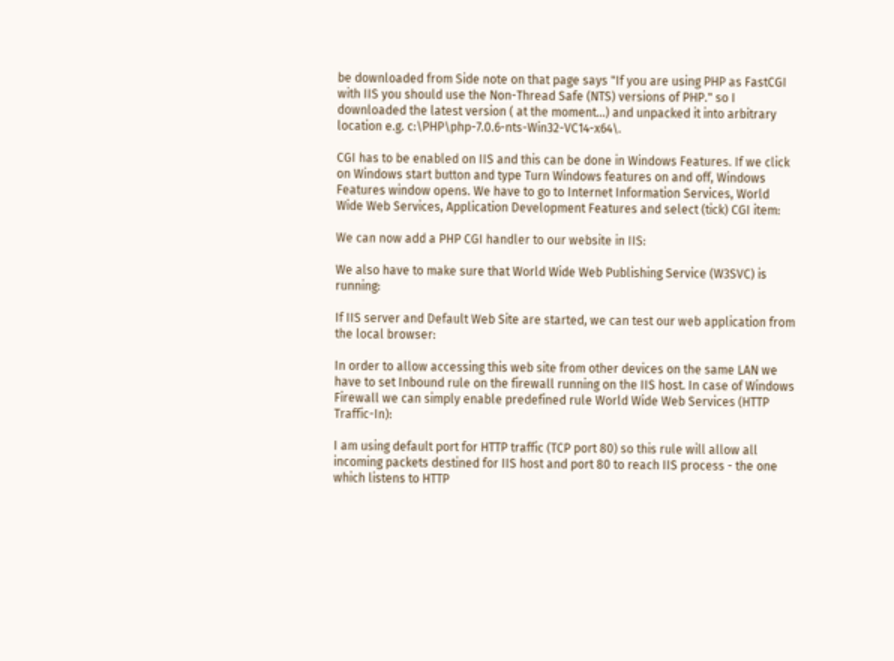be downloaded from Side note on that page says "If you are using PHP as FastCGI with IIS you should use the Non-Thread Safe (NTS) versions of PHP." so I downloaded the latest version ( at the moment...) and unpacked it into arbitrary location e.g. c:\PHP\php-7.0.6-nts-Win32-VC14-x64\.

CGI has to be enabled on IIS and this can be done in Windows Features. If we click on Windows start button and type Turn Windows features on and off, Windows Features window opens. We have to go to Internet Information Services, World Wide Web Services, Application Development Features and select (tick) CGI item:

We can now add a PHP CGI handler to our website in IIS:

We also have to make sure that World Wide Web Publishing Service (W3SVC) is running:

If IIS server and Default Web Site are started, we can test our web application from the local browser:

In order to allow accessing this web site from other devices on the same LAN we have to set Inbound rule on the firewall running on the IIS host. In case of Windows Firewall we can simply enable predefined rule World Wide Web Services (HTTP Traffic-In):

I am using default port for HTTP traffic (TCP port 80) so this rule will allow all incoming packets destined for IIS host and port 80 to reach IIS process - the one which listens to HTTP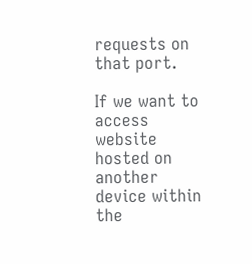requests on that port.

If we want to access website hosted on another device within the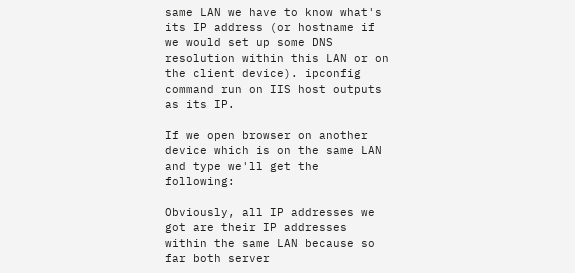same LAN we have to know what's its IP address (or hostname if we would set up some DNS resolution within this LAN or on the client device). ipconfig command run on IIS host outputs as its IP.

If we open browser on another device which is on the same LAN and type we'll get the following:

Obviously, all IP addresses we got are their IP addresses within the same LAN because so far both server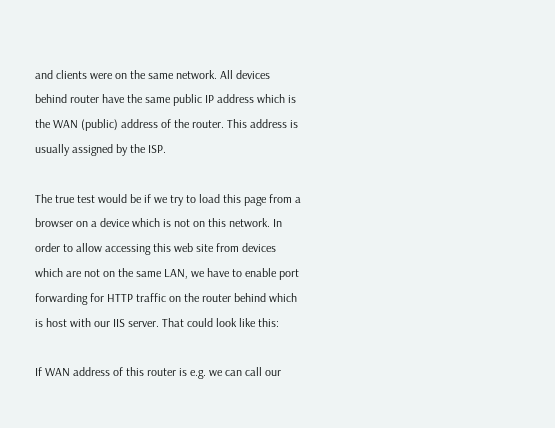and clients were on the same network. All devices behind router have the same public IP address which is the WAN (public) address of the router. This address is usually assigned by the ISP.

The true test would be if we try to load this page from a browser on a device which is not on this network. In order to allow accessing this web site from devices which are not on the same LAN, we have to enable port forwarding for HTTP traffic on the router behind which is host with our IIS server. That could look like this:

If WAN address of this router is e.g. we can call our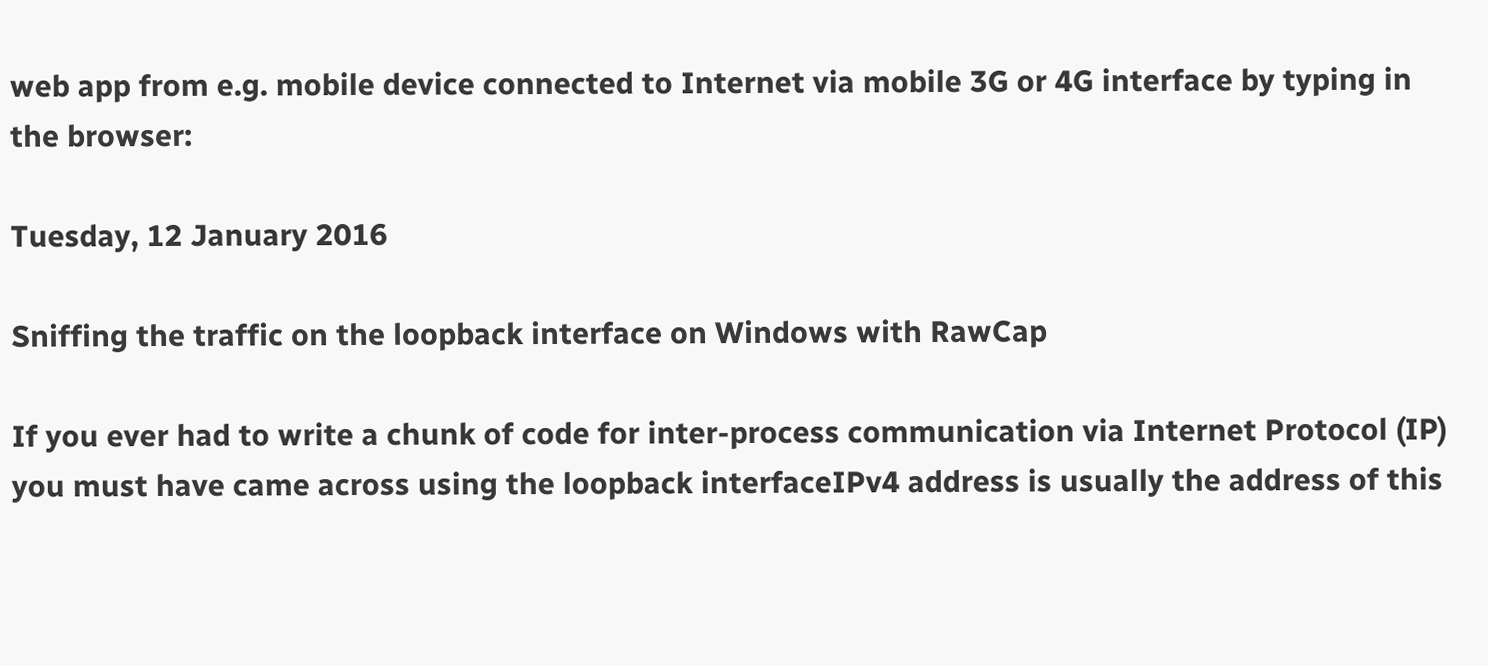web app from e.g. mobile device connected to Internet via mobile 3G or 4G interface by typing in the browser:

Tuesday, 12 January 2016

Sniffing the traffic on the loopback interface on Windows with RawCap

If you ever had to write a chunk of code for inter-process communication via Internet Protocol (IP) you must have came across using the loopback interfaceIPv4 address is usually the address of this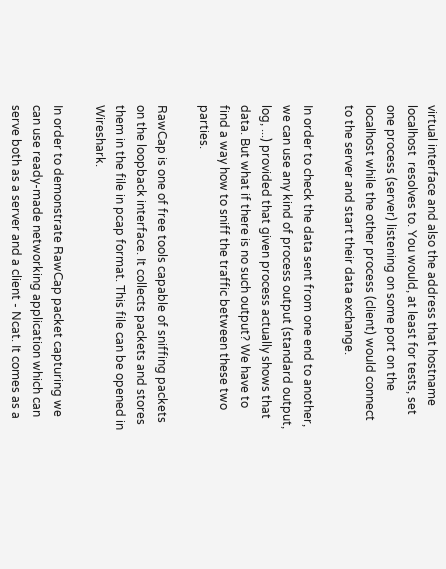virtual interface and also the address that hostname localhost  resolves to. You would, at least for tests, set one process (server) listening on some port on the localhost while the other process (client) would connect to the server and start their data exchange.

In order to check the data sent from one end to another, we can use any kind of process output (standard output, log, ...) provided that given process actually shows that data. But what if there is no such output? We have to find a way how to sniff the traffic between these two parties.

RawCap is one of free tools capable of sniffing packets on the loopback interface. It collects packets and stores them in the file in pcap format. This file can be opened in Wireshark.

In order to demonstrate RawCap packet capturing we can use ready-made networking application which can serve both as a server and a client - Ncat. It comes as a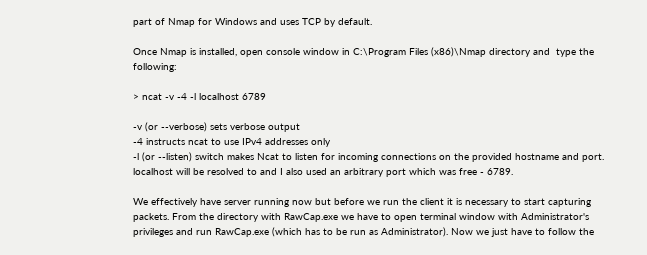part of Nmap for Windows and uses TCP by default.

Once Nmap is installed, open console window in C:\Program Files (x86)\Nmap directory and  type the following:

> ncat -v -4 -l localhost 6789

-v (or --verbose) sets verbose output
-4 instructs ncat to use IPv4 addresses only
-l (or --listen) switch makes Ncat to listen for incoming connections on the provided hostname and port. localhost will be resolved to and I also used an arbitrary port which was free - 6789.

We effectively have server running now but before we run the client it is necessary to start capturing packets. From the directory with RawCap.exe we have to open terminal window with Administrator's privileges and run RawCap.exe (which has to be run as Administrator). Now we just have to follow the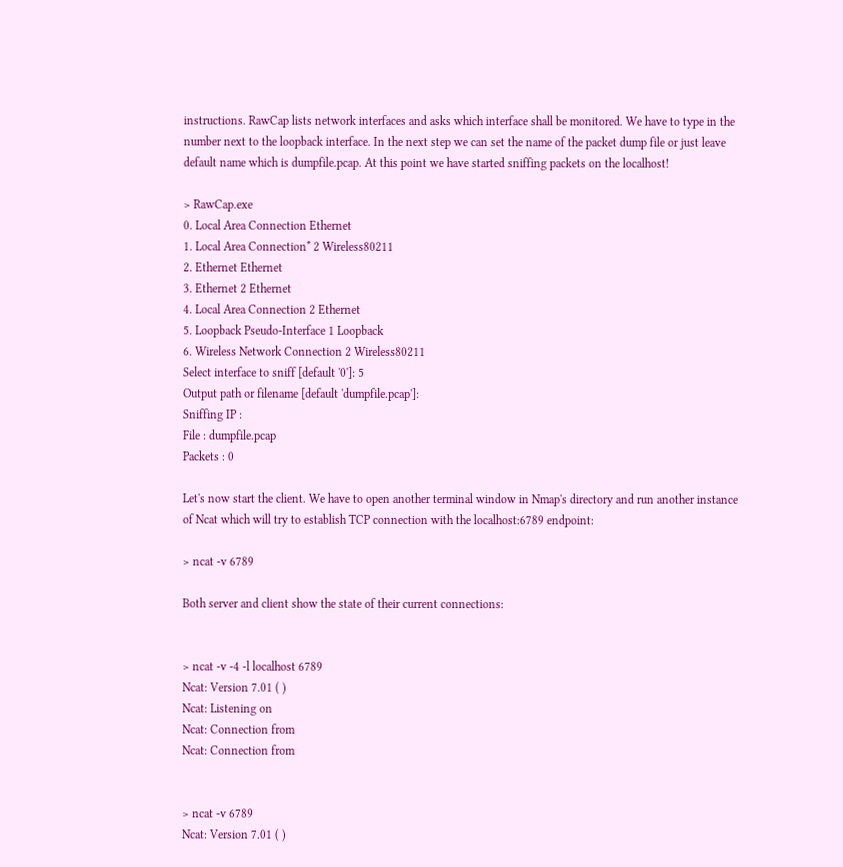instructions. RawCap lists network interfaces and asks which interface shall be monitored. We have to type in the number next to the loopback interface. In the next step we can set the name of the packet dump file or just leave default name which is dumpfile.pcap. At this point we have started sniffing packets on the localhost!

> RawCap.exe
0. Local Area Connection Ethernet
1. Local Area Connection* 2 Wireless80211
2. Ethernet Ethernet
3. Ethernet 2 Ethernet
4. Local Area Connection 2 Ethernet
5. Loopback Pseudo-Interface 1 Loopback
6. Wireless Network Connection 2 Wireless80211
Select interface to sniff [default '0']: 5
Output path or filename [default 'dumpfile.pcap']:
Sniffing IP :
File : dumpfile.pcap
Packets : 0

Let's now start the client. We have to open another terminal window in Nmap's directory and run another instance of Ncat which will try to establish TCP connection with the localhost:6789 endpoint:

> ncat -v 6789

Both server and client show the state of their current connections:


> ncat -v -4 -l localhost 6789
Ncat: Version 7.01 ( )
Ncat: Listening on
Ncat: Connection from
Ncat: Connection from


> ncat -v 6789
Ncat: Version 7.01 ( )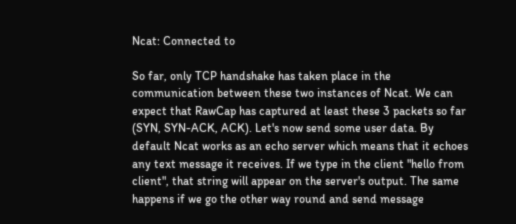Ncat: Connected to

So far, only TCP handshake has taken place in the communication between these two instances of Ncat. We can expect that RawCap has captured at least these 3 packets so far (SYN, SYN-ACK, ACK). Let's now send some user data. By default Ncat works as an echo server which means that it echoes any text message it receives. If we type in the client "hello from client", that string will appear on the server's output. The same happens if we go the other way round and send message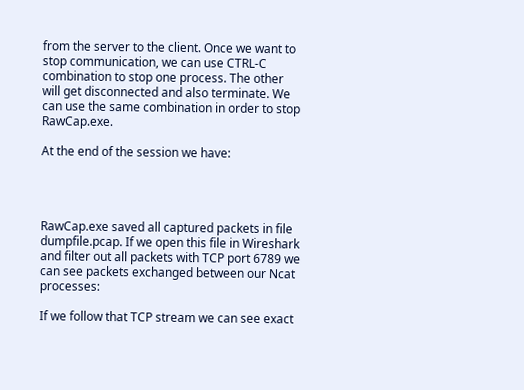from the server to the client. Once we want to stop communication, we can use CTRL-C combination to stop one process. The other will get disconnected and also terminate. We can use the same combination in order to stop RawCap.exe.

At the end of the session we have:




RawCap.exe saved all captured packets in file dumpfile.pcap. If we open this file in Wireshark and filter out all packets with TCP port 6789 we can see packets exchanged between our Ncat processes:

If we follow that TCP stream we can see exact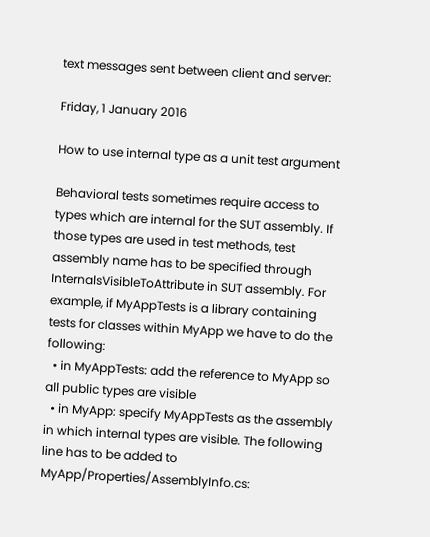text messages sent between client and server:

Friday, 1 January 2016

How to use internal type as a unit test argument

Behavioral tests sometimes require access to types which are internal for the SUT assembly. If those types are used in test methods, test assembly name has to be specified through InternalsVisibleToAttribute in SUT assembly. For example, if MyAppTests is a library containing tests for classes within MyApp we have to do the following:
  • in MyAppTests: add the reference to MyApp so all public types are visible
  • in MyApp: specify MyAppTests as the assembly in which internal types are visible. The following line has to be added to MyApp/Properties/AssemblyInfo.cs: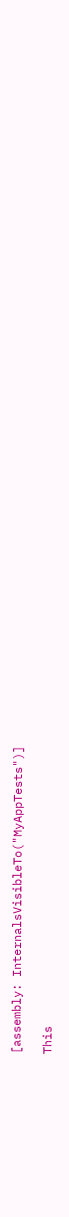[assembly: InternalsVisibleTo("MyAppTests")]

This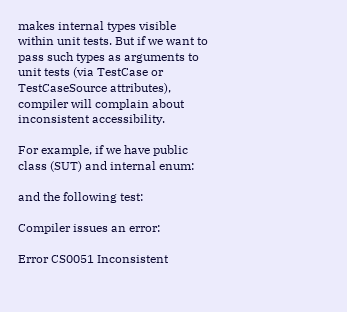makes internal types visible within unit tests. But if we want to pass such types as arguments to unit tests (via TestCase or TestCaseSource attributes), compiler will complain about inconsistent accessibility.

For example, if we have public class (SUT) and internal enum:

and the following test:

Compiler issues an error:

Error CS0051 Inconsistent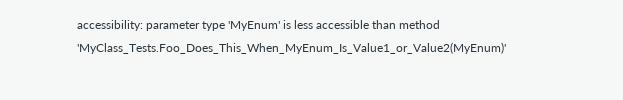accessibility: parameter type 'MyEnum' is less accessible than method 'MyClass_Tests.Foo_Does_This_When_MyEnum_Is_Value1_or_Value2(MyEnum)'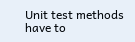Unit test methods have to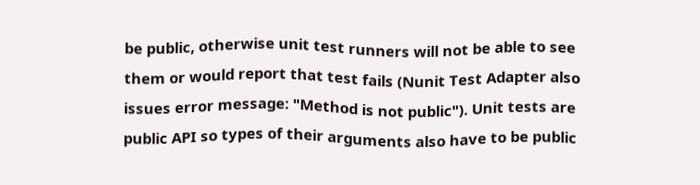be public, otherwise unit test runners will not be able to see them or would report that test fails (Nunit Test Adapter also issues error message: "Method is not public"). Unit tests are public API so types of their arguments also have to be public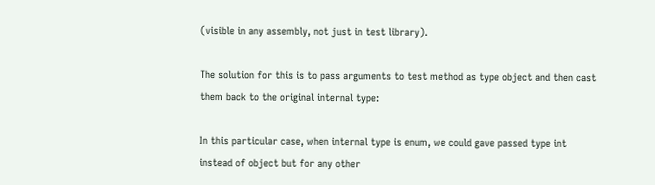(visible in any assembly, not just in test library).

The solution for this is to pass arguments to test method as type object and then cast them back to the original internal type:

In this particular case, when internal type is enum, we could gave passed type int instead of object but for any other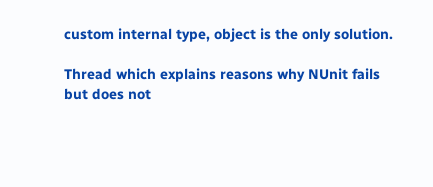custom internal type, object is the only solution.

Thread which explains reasons why NUnit fails but does not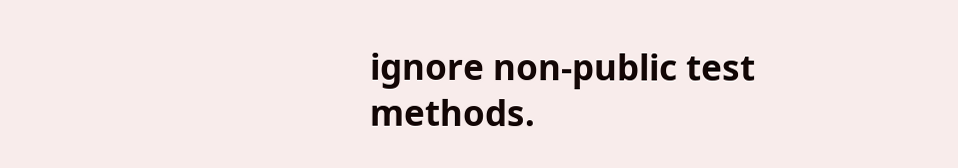ignore non-public test methods.